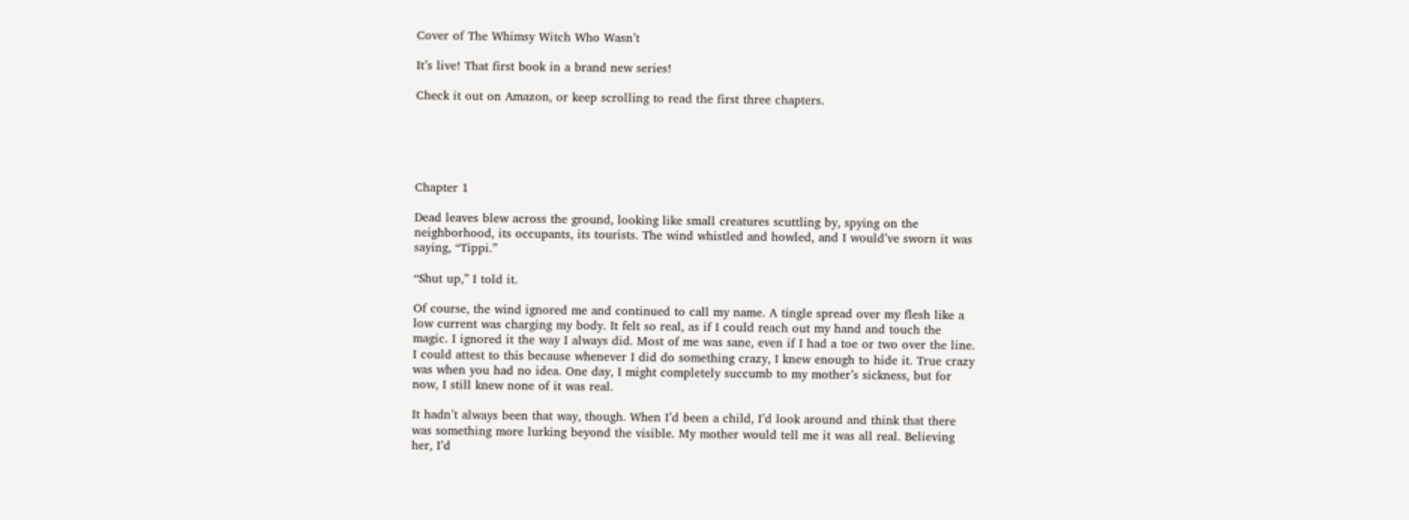Cover of The Whimsy Witch Who Wasn’t

It’s live! That first book in a brand new series!

Check it out on Amazon, or keep scrolling to read the first three chapters.





Chapter 1

Dead leaves blew across the ground, looking like small creatures scuttling by, spying on the neighborhood, its occupants, its tourists. The wind whistled and howled, and I would’ve sworn it was saying, “Tippi.”

“Shut up,” I told it.

Of course, the wind ignored me and continued to call my name. A tingle spread over my flesh like a low current was charging my body. It felt so real, as if I could reach out my hand and touch the magic. I ignored it the way I always did. Most of me was sane, even if I had a toe or two over the line. I could attest to this because whenever I did do something crazy, I knew enough to hide it. True crazy was when you had no idea. One day, I might completely succumb to my mother’s sickness, but for now, I still knew none of it was real.

It hadn’t always been that way, though. When I’d been a child, I’d look around and think that there was something more lurking beyond the visible. My mother would tell me it was all real. Believing her, I’d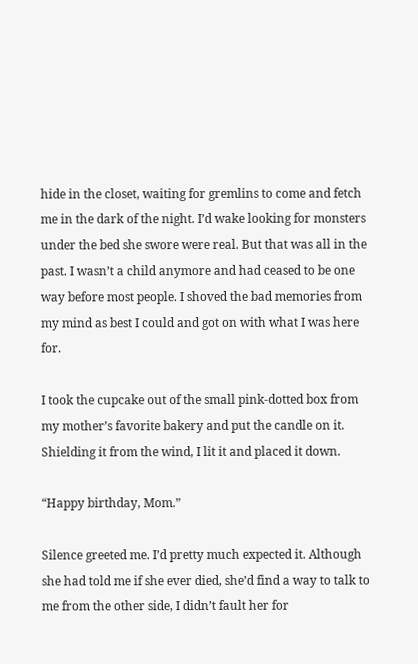hide in the closet, waiting for gremlins to come and fetch me in the dark of the night. I’d wake looking for monsters under the bed she swore were real. But that was all in the past. I wasn’t a child anymore and had ceased to be one way before most people. I shoved the bad memories from my mind as best I could and got on with what I was here for.

I took the cupcake out of the small pink-dotted box from my mother’s favorite bakery and put the candle on it. Shielding it from the wind, I lit it and placed it down.

“Happy birthday, Mom.”

Silence greeted me. I’d pretty much expected it. Although she had told me if she ever died, she’d find a way to talk to me from the other side, I didn’t fault her for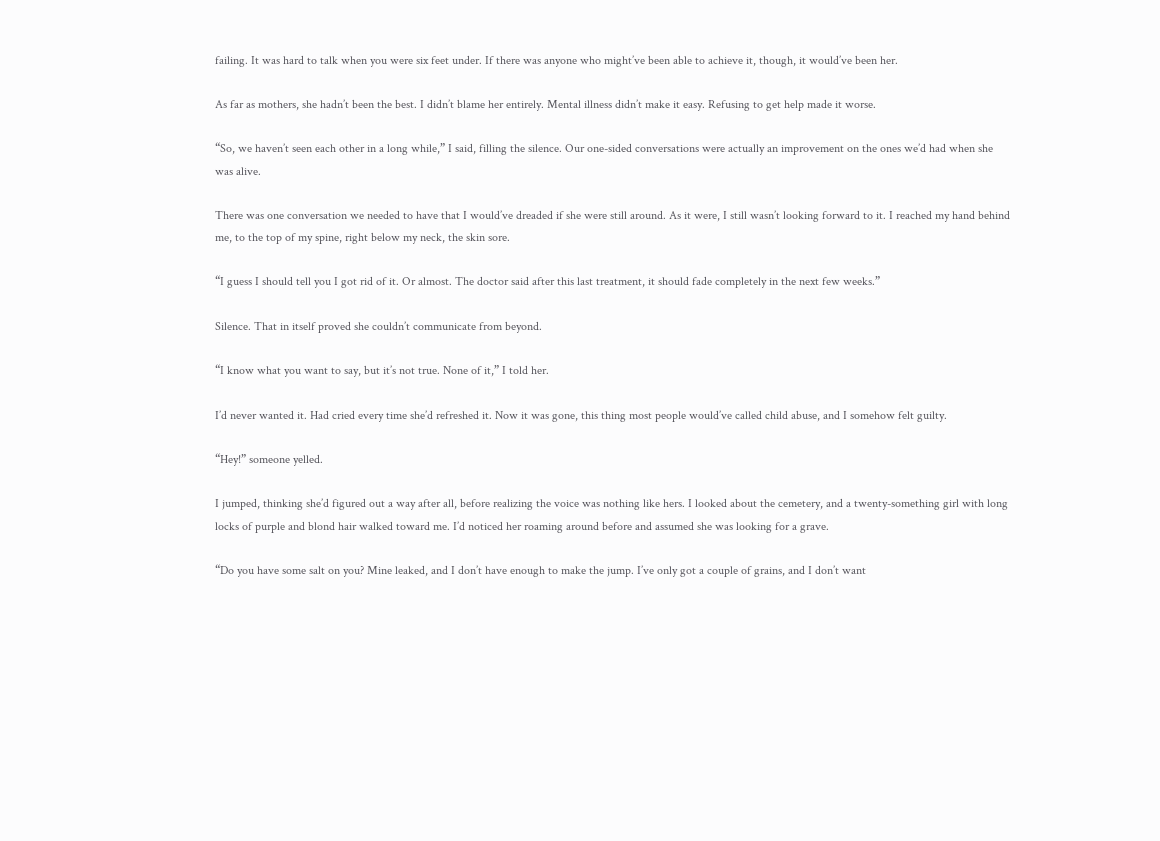failing. It was hard to talk when you were six feet under. If there was anyone who might’ve been able to achieve it, though, it would’ve been her.

As far as mothers, she hadn’t been the best. I didn’t blame her entirely. Mental illness didn’t make it easy. Refusing to get help made it worse.

“So, we haven’t seen each other in a long while,” I said, filling the silence. Our one-sided conversations were actually an improvement on the ones we’d had when she was alive.

There was one conversation we needed to have that I would’ve dreaded if she were still around. As it were, I still wasn’t looking forward to it. I reached my hand behind me, to the top of my spine, right below my neck, the skin sore.

“I guess I should tell you I got rid of it. Or almost. The doctor said after this last treatment, it should fade completely in the next few weeks.”

Silence. That in itself proved she couldn’t communicate from beyond.

“I know what you want to say, but it’s not true. None of it,” I told her.

I’d never wanted it. Had cried every time she’d refreshed it. Now it was gone, this thing most people would’ve called child abuse, and I somehow felt guilty.

“Hey!” someone yelled.

I jumped, thinking she’d figured out a way after all, before realizing the voice was nothing like hers. I looked about the cemetery, and a twenty-something girl with long locks of purple and blond hair walked toward me. I’d noticed her roaming around before and assumed she was looking for a grave.

“Do you have some salt on you? Mine leaked, and I don’t have enough to make the jump. I’ve only got a couple of grains, and I don’t want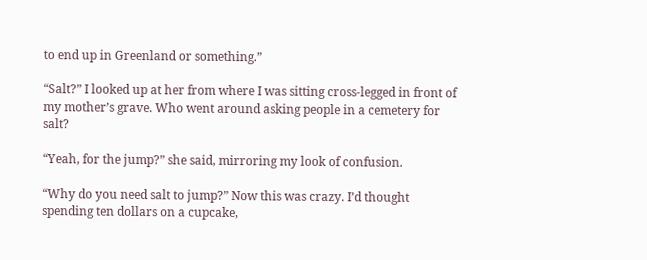to end up in Greenland or something.”

“Salt?” I looked up at her from where I was sitting cross-legged in front of my mother’s grave. Who went around asking people in a cemetery for salt?

“Yeah, for the jump?” she said, mirroring my look of confusion.

“Why do you need salt to jump?” Now this was crazy. I’d thought spending ten dollars on a cupcake,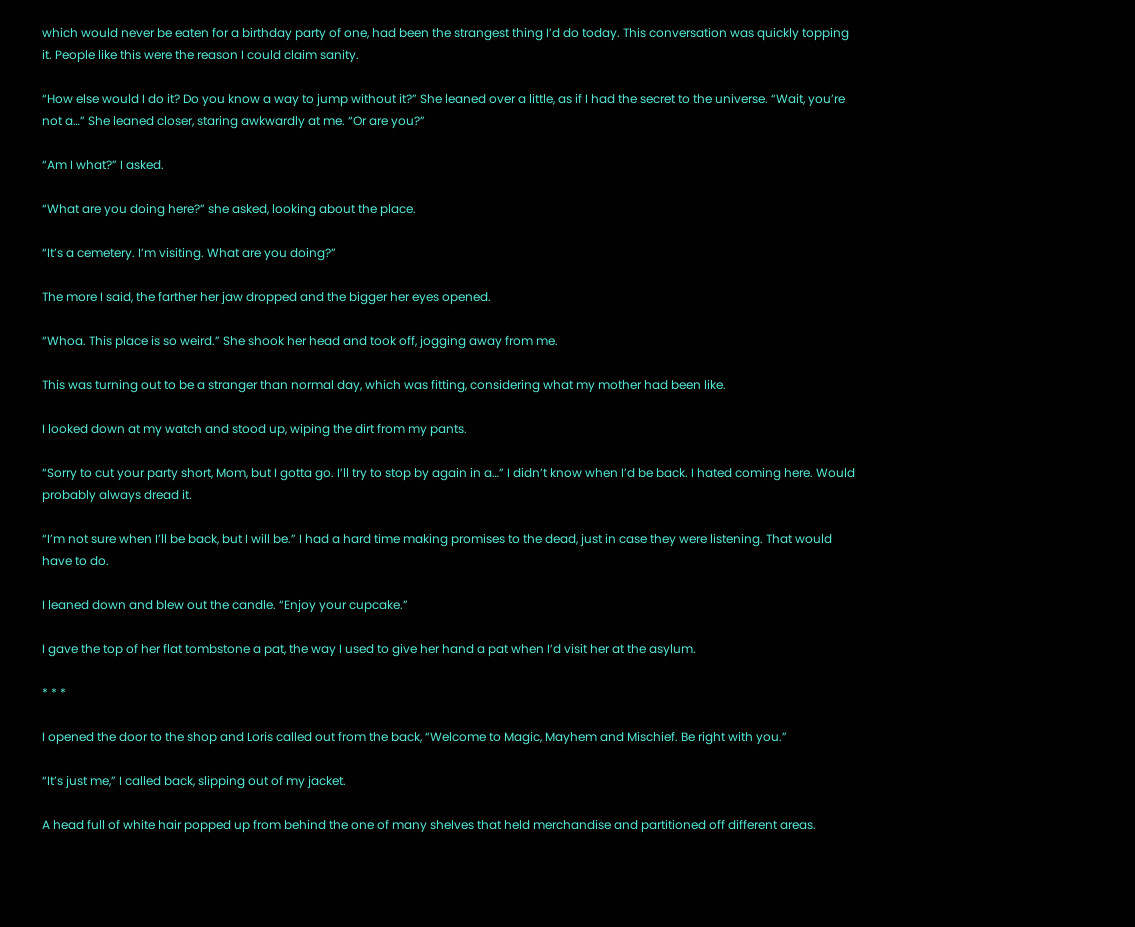which would never be eaten for a birthday party of one, had been the strangest thing I’d do today. This conversation was quickly topping it. People like this were the reason I could claim sanity.

“How else would I do it? Do you know a way to jump without it?” She leaned over a little, as if I had the secret to the universe. “Wait, you’re not a…” She leaned closer, staring awkwardly at me. “Or are you?”

“Am I what?” I asked.

“What are you doing here?” she asked, looking about the place.

“It’s a cemetery. I’m visiting. What are you doing?”

The more I said, the farther her jaw dropped and the bigger her eyes opened.

“Whoa. This place is so weird.” She shook her head and took off, jogging away from me.

This was turning out to be a stranger than normal day, which was fitting, considering what my mother had been like.

I looked down at my watch and stood up, wiping the dirt from my pants.

“Sorry to cut your party short, Mom, but I gotta go. I’ll try to stop by again in a…” I didn’t know when I’d be back. I hated coming here. Would probably always dread it.

“I’m not sure when I’ll be back, but I will be.” I had a hard time making promises to the dead, just in case they were listening. That would have to do.

I leaned down and blew out the candle. “Enjoy your cupcake.”

I gave the top of her flat tombstone a pat, the way I used to give her hand a pat when I’d visit her at the asylum.

* * *

I opened the door to the shop and Loris called out from the back, “Welcome to Magic, Mayhem and Mischief. Be right with you.”

“It’s just me,” I called back, slipping out of my jacket.

A head full of white hair popped up from behind the one of many shelves that held merchandise and partitioned off different areas.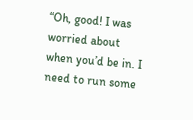“Oh, good! I was worried about when you’d be in. I need to run some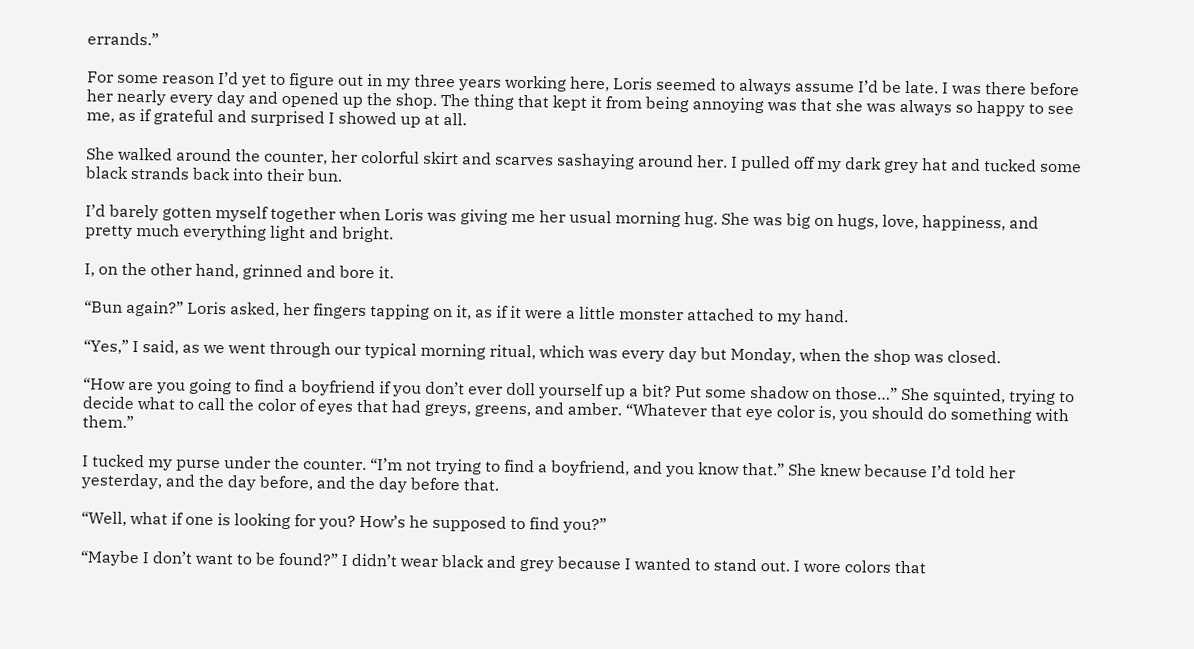errands.”

For some reason I’d yet to figure out in my three years working here, Loris seemed to always assume I’d be late. I was there before her nearly every day and opened up the shop. The thing that kept it from being annoying was that she was always so happy to see me, as if grateful and surprised I showed up at all.

She walked around the counter, her colorful skirt and scarves sashaying around her. I pulled off my dark grey hat and tucked some black strands back into their bun.

I’d barely gotten myself together when Loris was giving me her usual morning hug. She was big on hugs, love, happiness, and pretty much everything light and bright.

I, on the other hand, grinned and bore it.

“Bun again?” Loris asked, her fingers tapping on it, as if it were a little monster attached to my hand.

“Yes,” I said, as we went through our typical morning ritual, which was every day but Monday, when the shop was closed.

“How are you going to find a boyfriend if you don’t ever doll yourself up a bit? Put some shadow on those…” She squinted, trying to decide what to call the color of eyes that had greys, greens, and amber. “Whatever that eye color is, you should do something with them.”

I tucked my purse under the counter. “I’m not trying to find a boyfriend, and you know that.” She knew because I’d told her yesterday, and the day before, and the day before that.

“Well, what if one is looking for you? How’s he supposed to find you?”

“Maybe I don’t want to be found?” I didn’t wear black and grey because I wanted to stand out. I wore colors that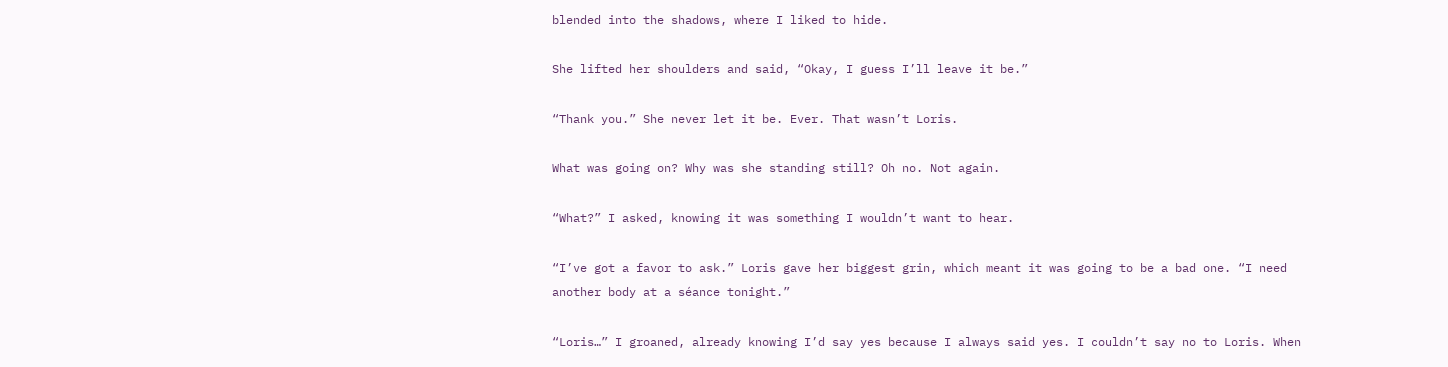blended into the shadows, where I liked to hide.

She lifted her shoulders and said, “Okay, I guess I’ll leave it be.”

“Thank you.” She never let it be. Ever. That wasn’t Loris.

What was going on? Why was she standing still? Oh no. Not again.

“What?” I asked, knowing it was something I wouldn’t want to hear.

“I’ve got a favor to ask.” Loris gave her biggest grin, which meant it was going to be a bad one. “I need another body at a séance tonight.”

“Loris…” I groaned, already knowing I’d say yes because I always said yes. I couldn’t say no to Loris. When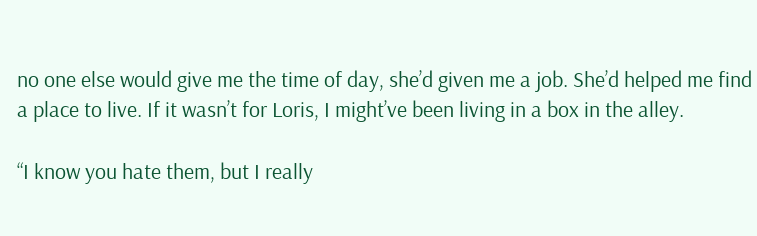no one else would give me the time of day, she’d given me a job. She’d helped me find a place to live. If it wasn’t for Loris, I might’ve been living in a box in the alley.

“I know you hate them, but I really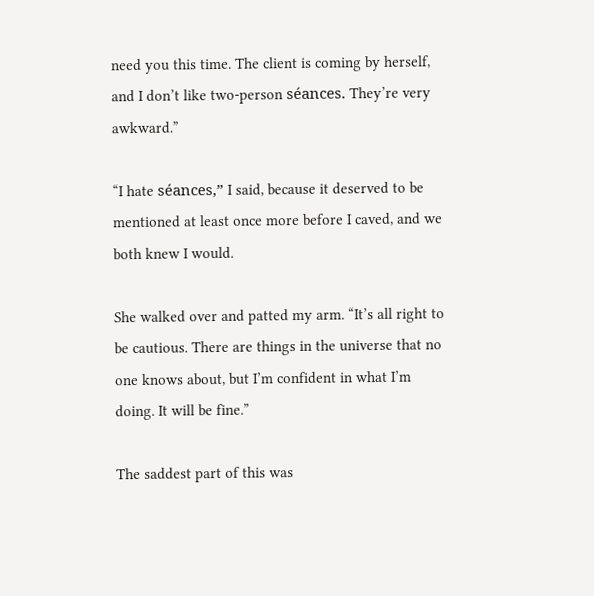need you this time. The client is coming by herself, and I don’t like two-person séances. They’re very awkward.”

“I hate séances,” I said, because it deserved to be mentioned at least once more before I caved, and we both knew I would.

She walked over and patted my arm. “It’s all right to be cautious. There are things in the universe that no one knows about, but I’m confident in what I’m doing. It will be fine.”

The saddest part of this was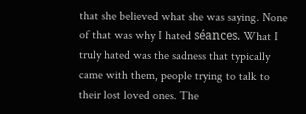that she believed what she was saying. None of that was why I hated séances. What I truly hated was the sadness that typically came with them, people trying to talk to their lost loved ones. The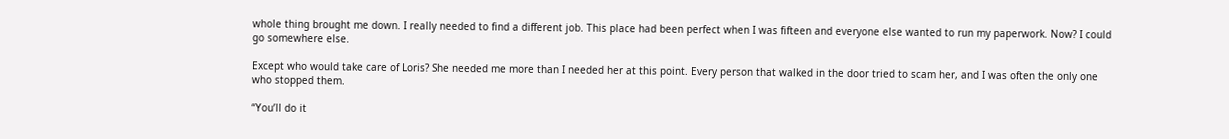whole thing brought me down. I really needed to find a different job. This place had been perfect when I was fifteen and everyone else wanted to run my paperwork. Now? I could go somewhere else.

Except who would take care of Loris? She needed me more than I needed her at this point. Every person that walked in the door tried to scam her, and I was often the only one who stopped them.

“You’ll do it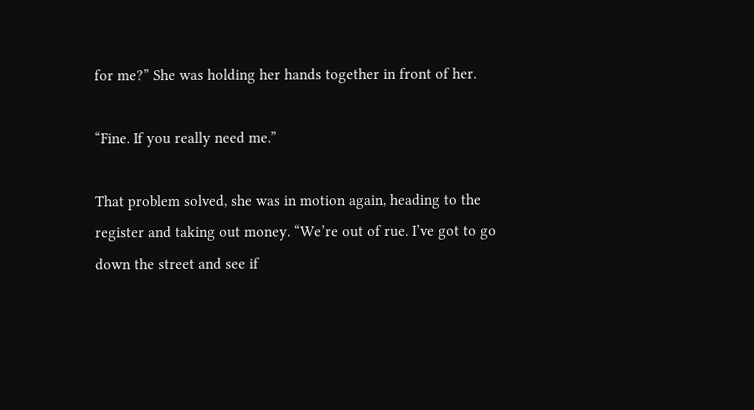for me?” She was holding her hands together in front of her.

“Fine. If you really need me.”

That problem solved, she was in motion again, heading to the register and taking out money. “We’re out of rue. I’ve got to go down the street and see if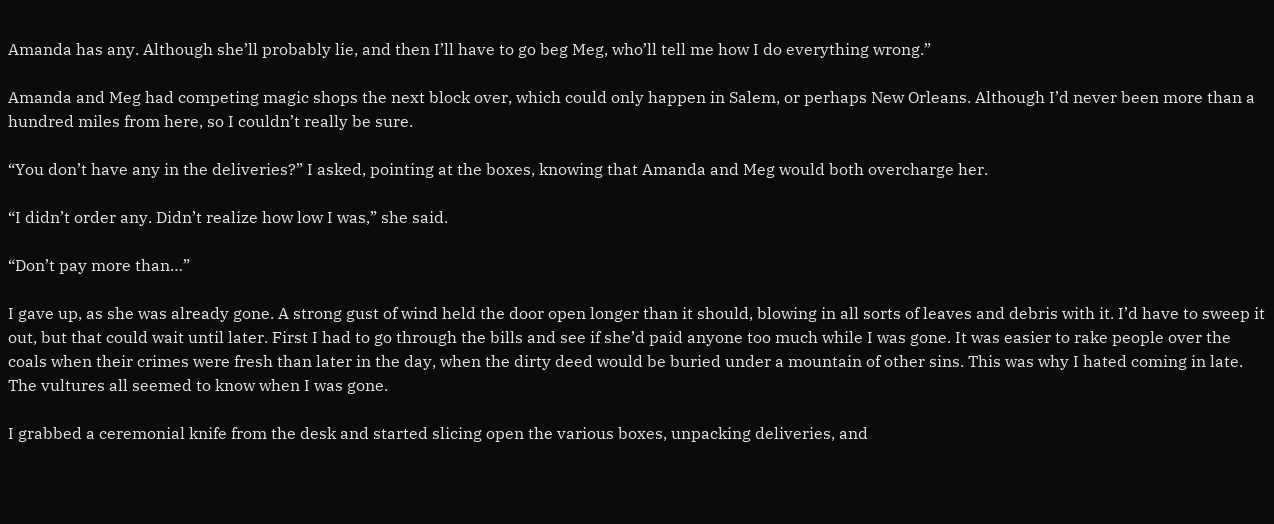Amanda has any. Although she’ll probably lie, and then I’ll have to go beg Meg, who’ll tell me how I do everything wrong.”

Amanda and Meg had competing magic shops the next block over, which could only happen in Salem, or perhaps New Orleans. Although I’d never been more than a hundred miles from here, so I couldn’t really be sure.

“You don’t have any in the deliveries?” I asked, pointing at the boxes, knowing that Amanda and Meg would both overcharge her.

“I didn’t order any. Didn’t realize how low I was,” she said.

“Don’t pay more than…”

I gave up, as she was already gone. A strong gust of wind held the door open longer than it should, blowing in all sorts of leaves and debris with it. I’d have to sweep it out, but that could wait until later. First I had to go through the bills and see if she’d paid anyone too much while I was gone. It was easier to rake people over the coals when their crimes were fresh than later in the day, when the dirty deed would be buried under a mountain of other sins. This was why I hated coming in late. The vultures all seemed to know when I was gone.

I grabbed a ceremonial knife from the desk and started slicing open the various boxes, unpacking deliveries, and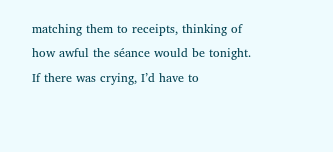matching them to receipts, thinking of how awful the séance would be tonight. If there was crying, I’d have to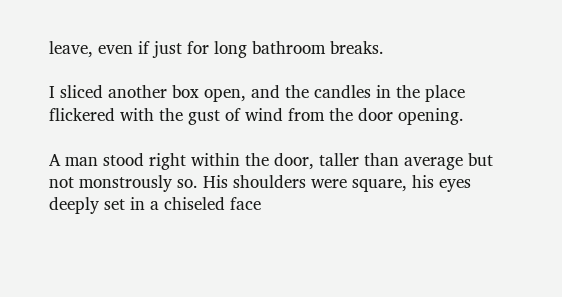leave, even if just for long bathroom breaks.

I sliced another box open, and the candles in the place flickered with the gust of wind from the door opening.

A man stood right within the door, taller than average but not monstrously so. His shoulders were square, his eyes deeply set in a chiseled face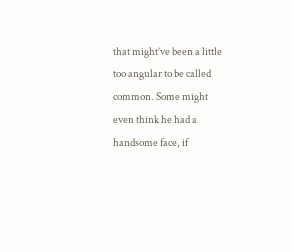that might’ve been a little too angular to be called common. Some might even think he had a handsome face, if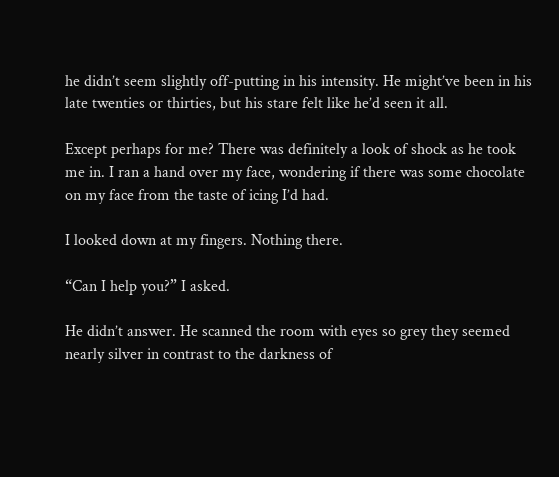he didn’t seem slightly off-putting in his intensity. He might’ve been in his late twenties or thirties, but his stare felt like he’d seen it all.

Except perhaps for me? There was definitely a look of shock as he took me in. I ran a hand over my face, wondering if there was some chocolate on my face from the taste of icing I’d had.

I looked down at my fingers. Nothing there.

“Can I help you?” I asked.

He didn’t answer. He scanned the room with eyes so grey they seemed nearly silver in contrast to the darkness of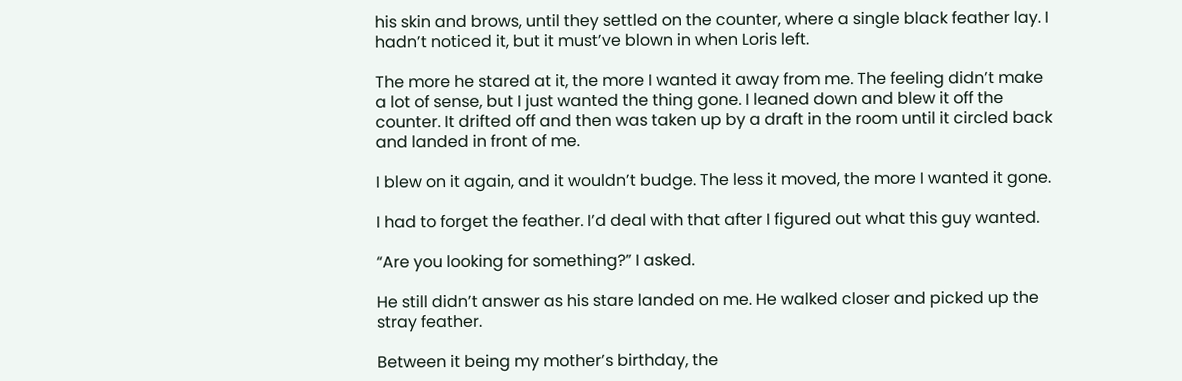his skin and brows, until they settled on the counter, where a single black feather lay. I hadn’t noticed it, but it must’ve blown in when Loris left.

The more he stared at it, the more I wanted it away from me. The feeling didn’t make a lot of sense, but I just wanted the thing gone. I leaned down and blew it off the counter. It drifted off and then was taken up by a draft in the room until it circled back and landed in front of me.

I blew on it again, and it wouldn’t budge. The less it moved, the more I wanted it gone.

I had to forget the feather. I’d deal with that after I figured out what this guy wanted.

“Are you looking for something?” I asked.

He still didn’t answer as his stare landed on me. He walked closer and picked up the stray feather.

Between it being my mother’s birthday, the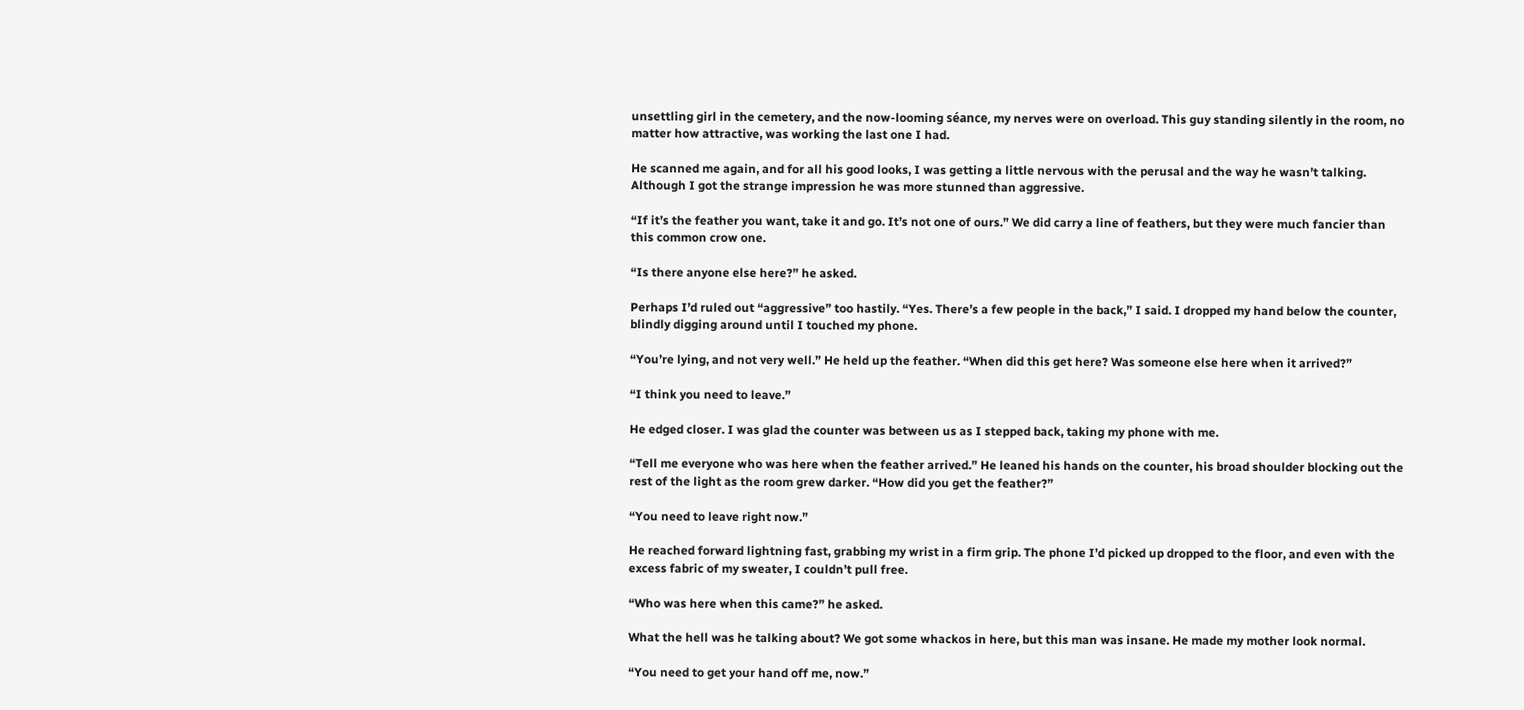unsettling girl in the cemetery, and the now-looming séance, my nerves were on overload. This guy standing silently in the room, no matter how attractive, was working the last one I had.

He scanned me again, and for all his good looks, I was getting a little nervous with the perusal and the way he wasn’t talking. Although I got the strange impression he was more stunned than aggressive.

“If it’s the feather you want, take it and go. It’s not one of ours.” We did carry a line of feathers, but they were much fancier than this common crow one.

“Is there anyone else here?” he asked.

Perhaps I’d ruled out “aggressive” too hastily. “Yes. There’s a few people in the back,” I said. I dropped my hand below the counter, blindly digging around until I touched my phone.

“You’re lying, and not very well.” He held up the feather. “When did this get here? Was someone else here when it arrived?”

“I think you need to leave.”

He edged closer. I was glad the counter was between us as I stepped back, taking my phone with me.

“Tell me everyone who was here when the feather arrived.” He leaned his hands on the counter, his broad shoulder blocking out the rest of the light as the room grew darker. “How did you get the feather?”

“You need to leave right now.”

He reached forward lightning fast, grabbing my wrist in a firm grip. The phone I’d picked up dropped to the floor, and even with the excess fabric of my sweater, I couldn’t pull free.

“Who was here when this came?” he asked.

What the hell was he talking about? We got some whackos in here, but this man was insane. He made my mother look normal.

“You need to get your hand off me, now.”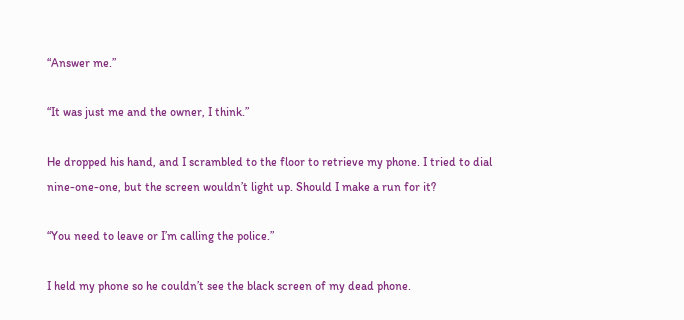“Answer me.”

“It was just me and the owner, I think.”

He dropped his hand, and I scrambled to the floor to retrieve my phone. I tried to dial nine-one-one, but the screen wouldn’t light up. Should I make a run for it?

“You need to leave or I’m calling the police.”

I held my phone so he couldn’t see the black screen of my dead phone.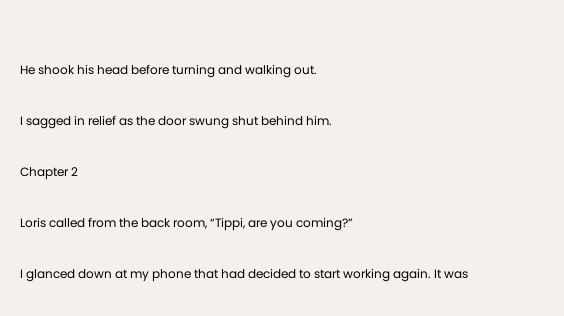He shook his head before turning and walking out.

I sagged in relief as the door swung shut behind him.

Chapter 2

Loris called from the back room, “Tippi, are you coming?”

I glanced down at my phone that had decided to start working again. It was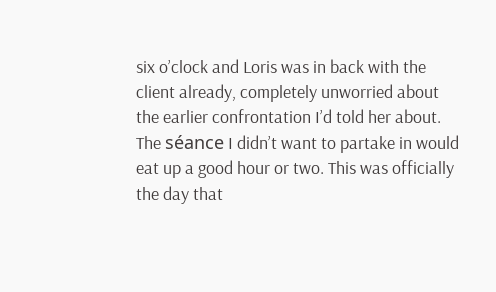six o’clock and Loris was in back with the client already, completely unworried about the earlier confrontation I’d told her about. The séance I didn’t want to partake in would eat up a good hour or two. This was officially the day that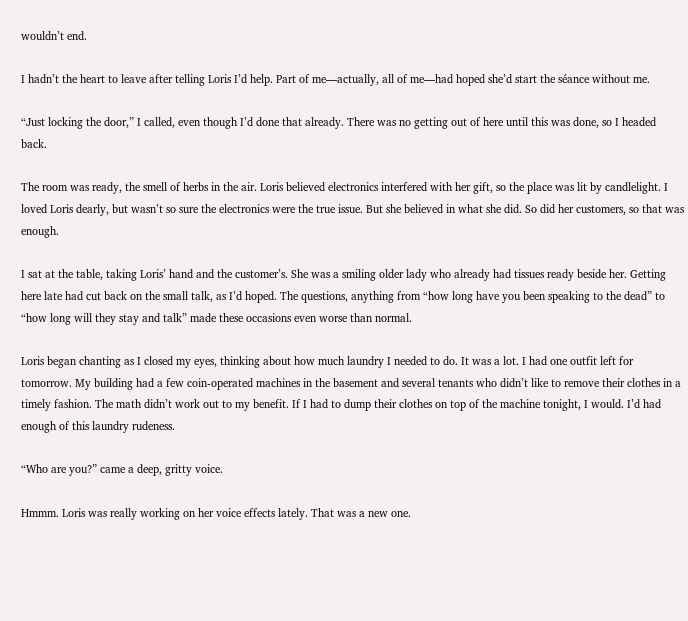wouldn’t end.

I hadn’t the heart to leave after telling Loris I’d help. Part of me—actually, all of me—had hoped she’d start the séance without me.

“Just locking the door,” I called, even though I’d done that already. There was no getting out of here until this was done, so I headed back.

The room was ready, the smell of herbs in the air. Loris believed electronics interfered with her gift, so the place was lit by candlelight. I loved Loris dearly, but wasn’t so sure the electronics were the true issue. But she believed in what she did. So did her customers, so that was enough.

I sat at the table, taking Loris’ hand and the customer’s. She was a smiling older lady who already had tissues ready beside her. Getting here late had cut back on the small talk, as I’d hoped. The questions, anything from “how long have you been speaking to the dead” to “how long will they stay and talk” made these occasions even worse than normal.

Loris began chanting as I closed my eyes, thinking about how much laundry I needed to do. It was a lot. I had one outfit left for tomorrow. My building had a few coin-operated machines in the basement and several tenants who didn’t like to remove their clothes in a timely fashion. The math didn’t work out to my benefit. If I had to dump their clothes on top of the machine tonight, I would. I’d had enough of this laundry rudeness.

“Who are you?” came a deep, gritty voice.

Hmmm. Loris was really working on her voice effects lately. That was a new one.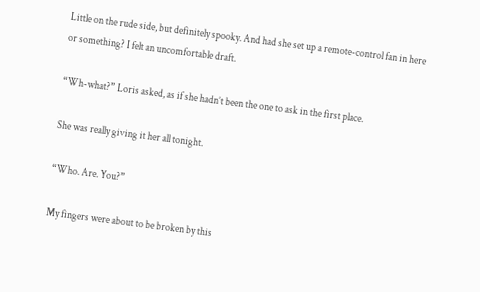Little on the rude side, but definitely spooky. And had she set up a remote-control fan in here or something? I felt an uncomfortable draft.

“Wh-what?” Loris asked, as if she hadn’t been the one to ask in the first place.

She was really giving it her all tonight.

“Who. Are. You?”

My fingers were about to be broken by this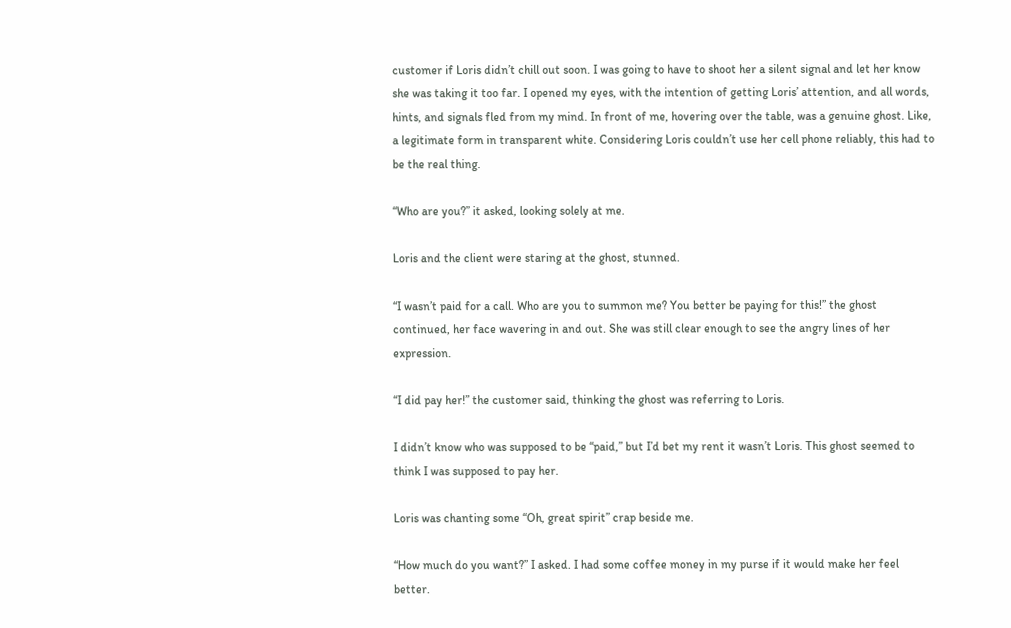customer if Loris didn’t chill out soon. I was going to have to shoot her a silent signal and let her know she was taking it too far. I opened my eyes, with the intention of getting Loris’ attention, and all words, hints, and signals fled from my mind. In front of me, hovering over the table, was a genuine ghost. Like, a legitimate form in transparent white. Considering Loris couldn’t use her cell phone reliably, this had to be the real thing.

“Who are you?” it asked, looking solely at me.

Loris and the client were staring at the ghost, stunned.

“I wasn’t paid for a call. Who are you to summon me? You better be paying for this!” the ghost continued, her face wavering in and out. She was still clear enough to see the angry lines of her expression.

“I did pay her!” the customer said, thinking the ghost was referring to Loris.

I didn’t know who was supposed to be “paid,” but I’d bet my rent it wasn’t Loris. This ghost seemed to think I was supposed to pay her.

Loris was chanting some “Oh, great spirit” crap beside me.

“How much do you want?” I asked. I had some coffee money in my purse if it would make her feel better.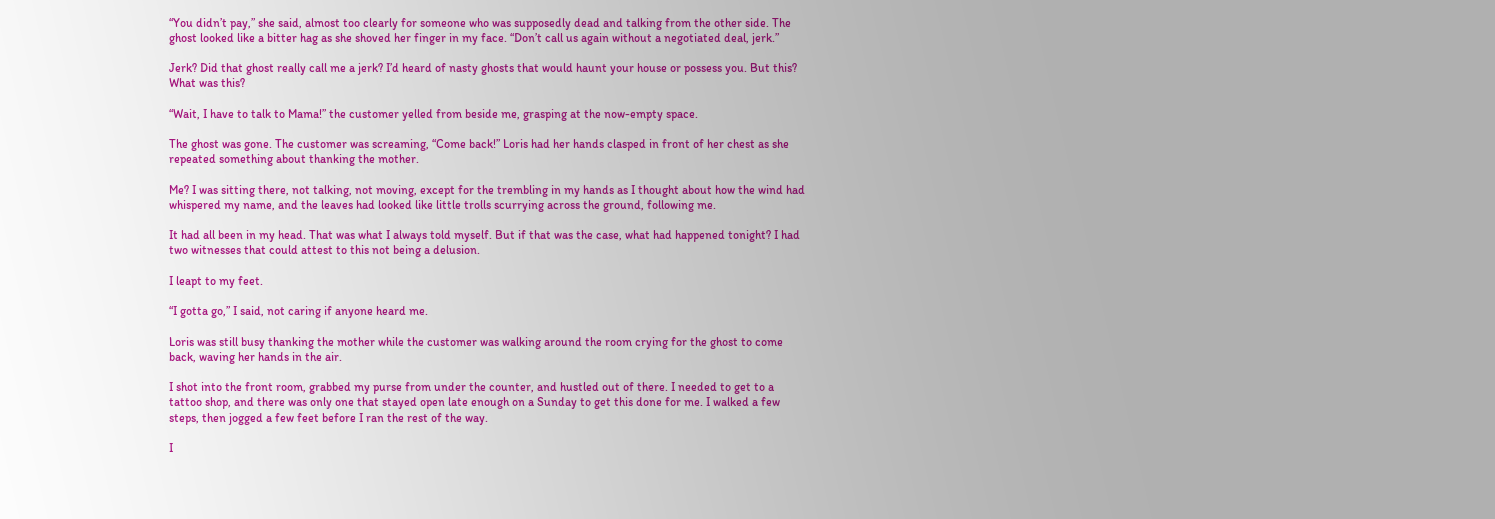“You didn’t pay,” she said, almost too clearly for someone who was supposedly dead and talking from the other side. The ghost looked like a bitter hag as she shoved her finger in my face. “Don’t call us again without a negotiated deal, jerk.”

Jerk? Did that ghost really call me a jerk? I’d heard of nasty ghosts that would haunt your house or possess you. But this? What was this?

“Wait, I have to talk to Mama!” the customer yelled from beside me, grasping at the now-empty space.

The ghost was gone. The customer was screaming, “Come back!” Loris had her hands clasped in front of her chest as she repeated something about thanking the mother.

Me? I was sitting there, not talking, not moving, except for the trembling in my hands as I thought about how the wind had whispered my name, and the leaves had looked like little trolls scurrying across the ground, following me.

It had all been in my head. That was what I always told myself. But if that was the case, what had happened tonight? I had two witnesses that could attest to this not being a delusion.

I leapt to my feet.

“I gotta go,” I said, not caring if anyone heard me.

Loris was still busy thanking the mother while the customer was walking around the room crying for the ghost to come back, waving her hands in the air.

I shot into the front room, grabbed my purse from under the counter, and hustled out of there. I needed to get to a tattoo shop, and there was only one that stayed open late enough on a Sunday to get this done for me. I walked a few steps, then jogged a few feet before I ran the rest of the way.

I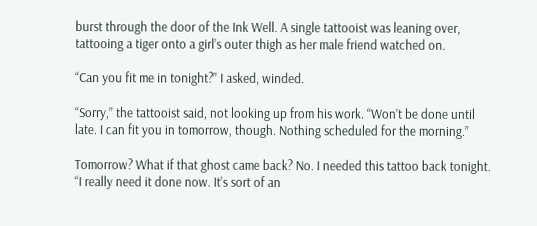burst through the door of the Ink Well. A single tattooist was leaning over, tattooing a tiger onto a girl’s outer thigh as her male friend watched on.

“Can you fit me in tonight?” I asked, winded.

“Sorry,” the tattooist said, not looking up from his work. “Won’t be done until late. I can fit you in tomorrow, though. Nothing scheduled for the morning.”

Tomorrow? What if that ghost came back? No. I needed this tattoo back tonight. “I really need it done now. It’s sort of an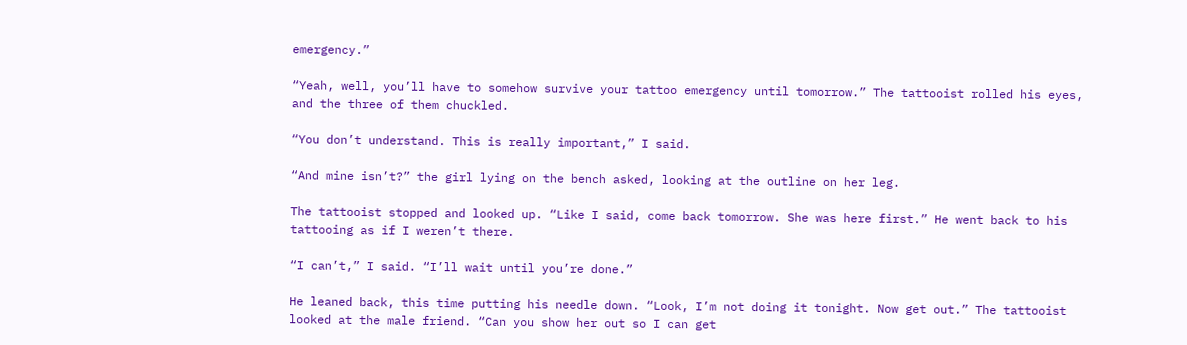emergency.”

“Yeah, well, you’ll have to somehow survive your tattoo emergency until tomorrow.” The tattooist rolled his eyes, and the three of them chuckled.

“You don’t understand. This is really important,” I said.

“And mine isn’t?” the girl lying on the bench asked, looking at the outline on her leg.

The tattooist stopped and looked up. “Like I said, come back tomorrow. She was here first.” He went back to his tattooing as if I weren’t there.

“I can’t,” I said. “I’ll wait until you’re done.”

He leaned back, this time putting his needle down. “Look, I’m not doing it tonight. Now get out.” The tattooist looked at the male friend. “Can you show her out so I can get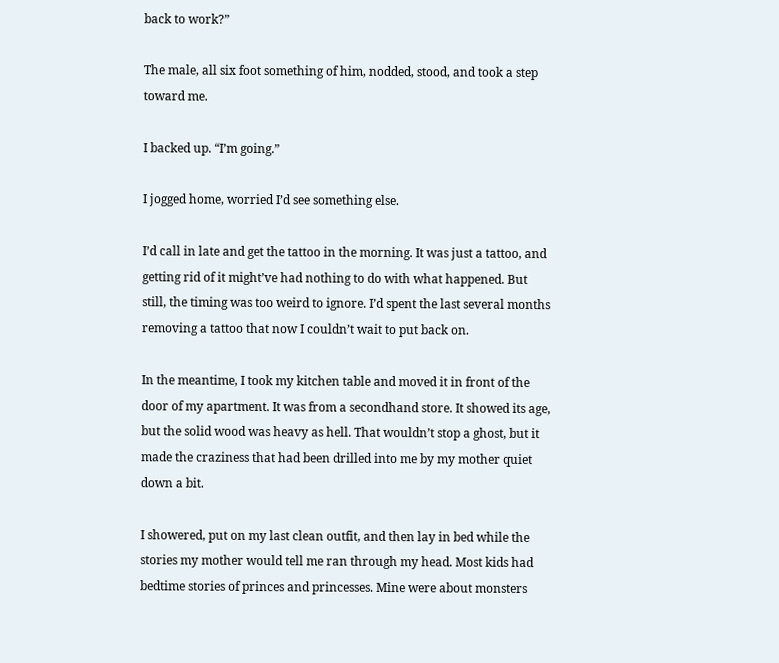back to work?”

The male, all six foot something of him, nodded, stood, and took a step toward me.

I backed up. “I’m going.”

I jogged home, worried I’d see something else.

I’d call in late and get the tattoo in the morning. It was just a tattoo, and getting rid of it might’ve had nothing to do with what happened. But still, the timing was too weird to ignore. I’d spent the last several months removing a tattoo that now I couldn’t wait to put back on.

In the meantime, I took my kitchen table and moved it in front of the door of my apartment. It was from a secondhand store. It showed its age, but the solid wood was heavy as hell. That wouldn’t stop a ghost, but it made the craziness that had been drilled into me by my mother quiet down a bit.

I showered, put on my last clean outfit, and then lay in bed while the stories my mother would tell me ran through my head. Most kids had bedtime stories of princes and princesses. Mine were about monsters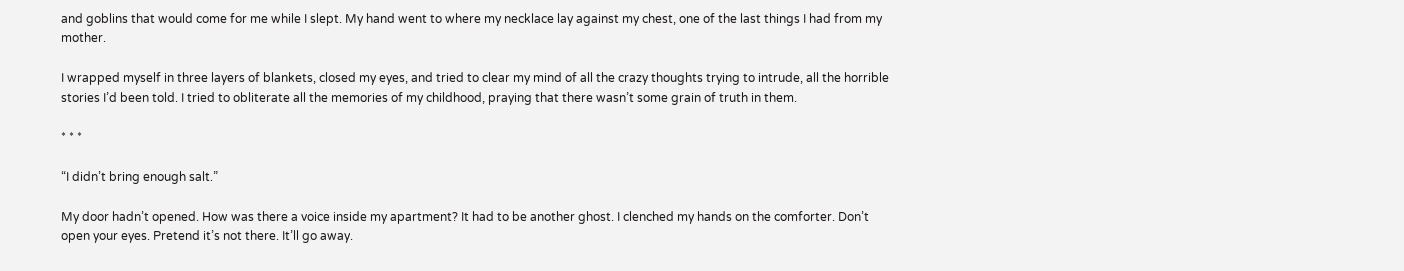and goblins that would come for me while I slept. My hand went to where my necklace lay against my chest, one of the last things I had from my mother.

I wrapped myself in three layers of blankets, closed my eyes, and tried to clear my mind of all the crazy thoughts trying to intrude, all the horrible stories I’d been told. I tried to obliterate all the memories of my childhood, praying that there wasn’t some grain of truth in them.

* * *

“I didn’t bring enough salt.”

My door hadn’t opened. How was there a voice inside my apartment? It had to be another ghost. I clenched my hands on the comforter. Don’t open your eyes. Pretend it’s not there. It’ll go away.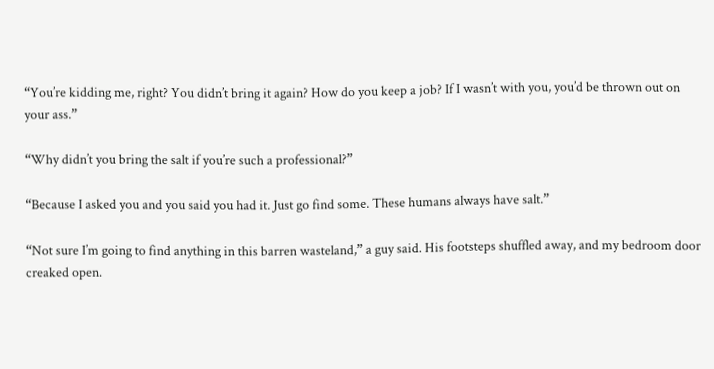“You’re kidding me, right? You didn’t bring it again? How do you keep a job? If I wasn’t with you, you’d be thrown out on your ass.”

“Why didn’t you bring the salt if you’re such a professional?”

“Because I asked you and you said you had it. Just go find some. These humans always have salt.”

“Not sure I’m going to find anything in this barren wasteland,” a guy said. His footsteps shuffled away, and my bedroom door creaked open.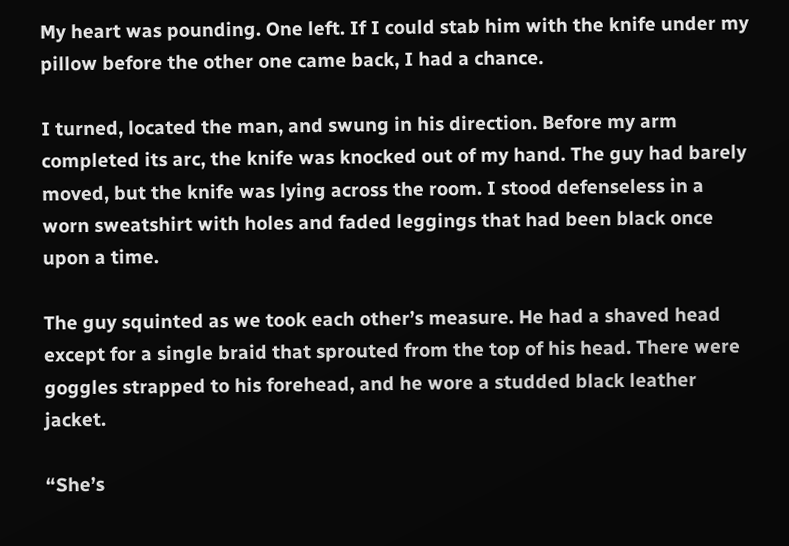My heart was pounding. One left. If I could stab him with the knife under my pillow before the other one came back, I had a chance.

I turned, located the man, and swung in his direction. Before my arm completed its arc, the knife was knocked out of my hand. The guy had barely moved, but the knife was lying across the room. I stood defenseless in a worn sweatshirt with holes and faded leggings that had been black once upon a time.

The guy squinted as we took each other’s measure. He had a shaved head except for a single braid that sprouted from the top of his head. There were goggles strapped to his forehead, and he wore a studded black leather jacket.

“She’s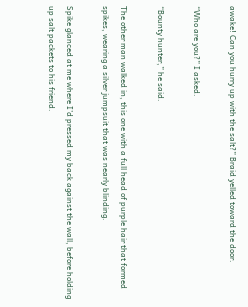awake! Can you hurry up with the salt?” Braid yelled toward the door.

“Who are you?” I asked.

“Bounty hunter,” he said.

The other man walked in, this one with a full head of purple hair that formed spikes, wearing a silver jumpsuit that was nearly blinding.

Spike glanced at me where I’d pressed my back against the wall, before holding up salt packets to his friend.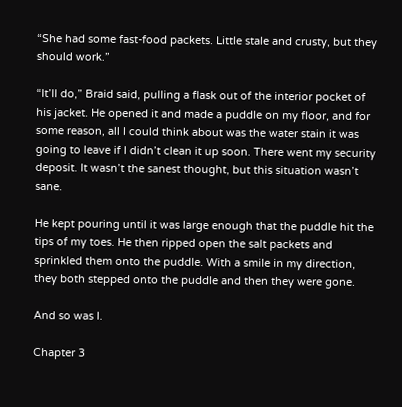“She had some fast-food packets. Little stale and crusty, but they should work.”

“It’ll do,” Braid said, pulling a flask out of the interior pocket of his jacket. He opened it and made a puddle on my floor, and for some reason, all I could think about was the water stain it was going to leave if I didn’t clean it up soon. There went my security deposit. It wasn’t the sanest thought, but this situation wasn’t sane.

He kept pouring until it was large enough that the puddle hit the tips of my toes. He then ripped open the salt packets and sprinkled them onto the puddle. With a smile in my direction, they both stepped onto the puddle and then they were gone.

And so was I.

Chapter 3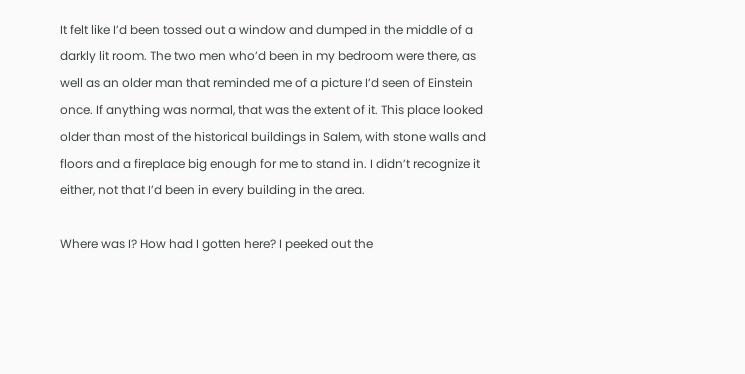It felt like I’d been tossed out a window and dumped in the middle of a darkly lit room. The two men who’d been in my bedroom were there, as well as an older man that reminded me of a picture I’d seen of Einstein once. If anything was normal, that was the extent of it. This place looked older than most of the historical buildings in Salem, with stone walls and floors and a fireplace big enough for me to stand in. I didn’t recognize it either, not that I’d been in every building in the area.

Where was I? How had I gotten here? I peeked out the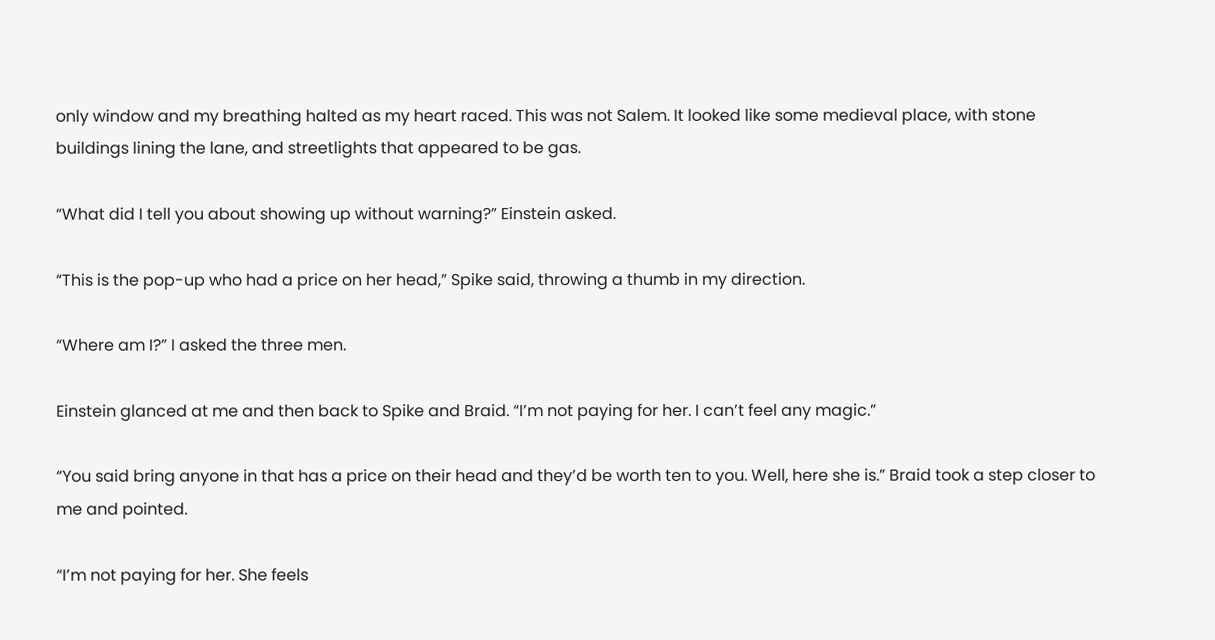only window and my breathing halted as my heart raced. This was not Salem. It looked like some medieval place, with stone buildings lining the lane, and streetlights that appeared to be gas.

“What did I tell you about showing up without warning?” Einstein asked.

“This is the pop-up who had a price on her head,” Spike said, throwing a thumb in my direction.

“Where am I?” I asked the three men.

Einstein glanced at me and then back to Spike and Braid. “I’m not paying for her. I can’t feel any magic.”

“You said bring anyone in that has a price on their head and they’d be worth ten to you. Well, here she is.” Braid took a step closer to me and pointed.

“I’m not paying for her. She feels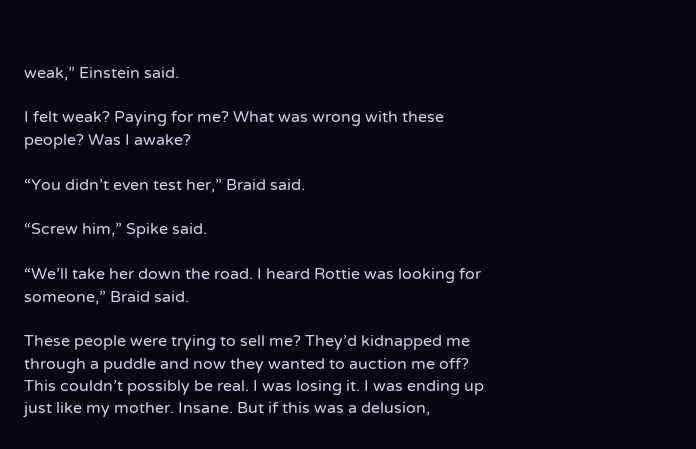weak,” Einstein said.

I felt weak? Paying for me? What was wrong with these people? Was I awake?

“You didn’t even test her,” Braid said.

“Screw him,” Spike said.

“We’ll take her down the road. I heard Rottie was looking for someone,” Braid said.

These people were trying to sell me? They’d kidnapped me through a puddle and now they wanted to auction me off? This couldn’t possibly be real. I was losing it. I was ending up just like my mother. Insane. But if this was a delusion,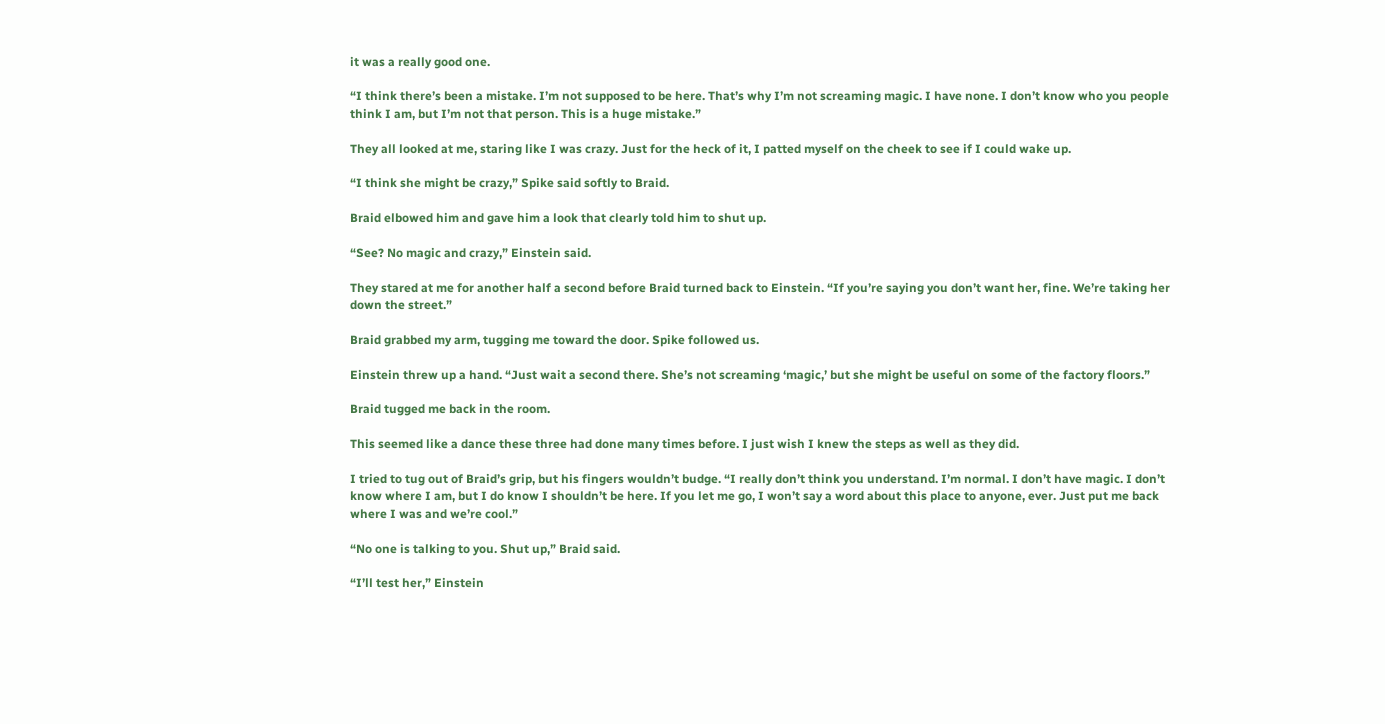it was a really good one.

“I think there’s been a mistake. I’m not supposed to be here. That’s why I’m not screaming magic. I have none. I don’t know who you people think I am, but I’m not that person. This is a huge mistake.”

They all looked at me, staring like I was crazy. Just for the heck of it, I patted myself on the cheek to see if I could wake up.

“I think she might be crazy,” Spike said softly to Braid.

Braid elbowed him and gave him a look that clearly told him to shut up.

“See? No magic and crazy,” Einstein said.

They stared at me for another half a second before Braid turned back to Einstein. “If you’re saying you don’t want her, fine. We’re taking her down the street.”

Braid grabbed my arm, tugging me toward the door. Spike followed us.

Einstein threw up a hand. “Just wait a second there. She’s not screaming ‘magic,’ but she might be useful on some of the factory floors.”

Braid tugged me back in the room.

This seemed like a dance these three had done many times before. I just wish I knew the steps as well as they did.

I tried to tug out of Braid’s grip, but his fingers wouldn’t budge. “I really don’t think you understand. I’m normal. I don’t have magic. I don’t know where I am, but I do know I shouldn’t be here. If you let me go, I won’t say a word about this place to anyone, ever. Just put me back where I was and we’re cool.”

“No one is talking to you. Shut up,” Braid said.

“I’ll test her,” Einstein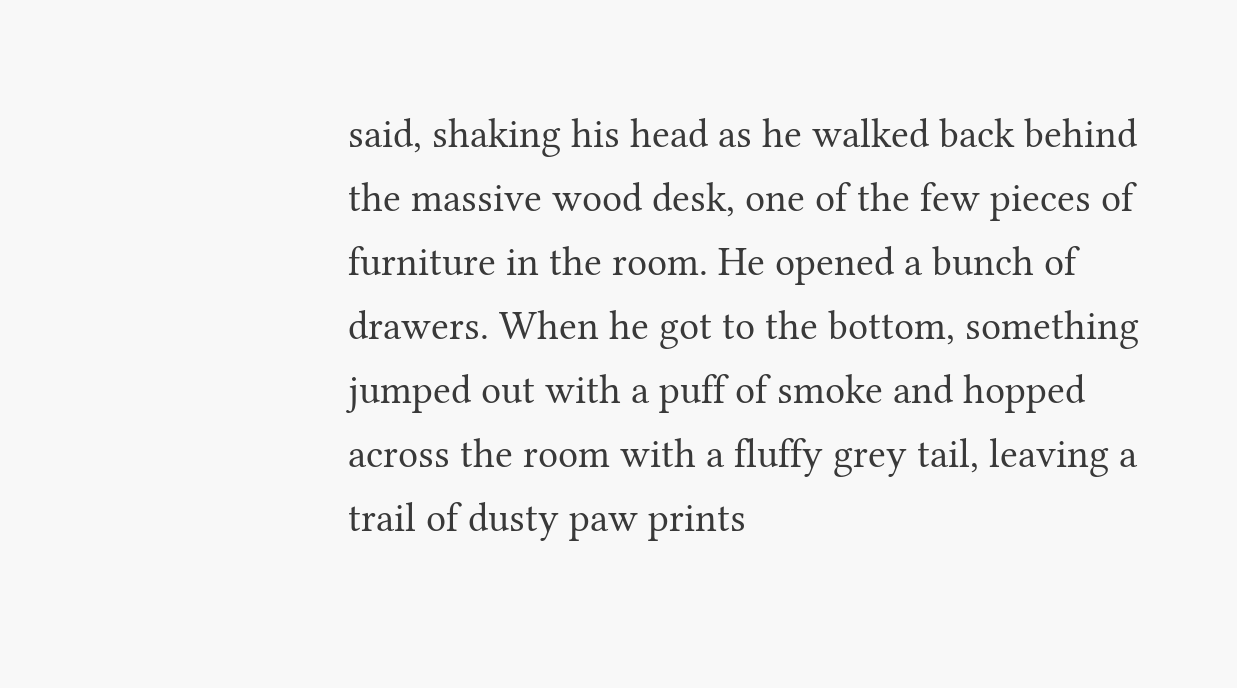said, shaking his head as he walked back behind the massive wood desk, one of the few pieces of furniture in the room. He opened a bunch of drawers. When he got to the bottom, something jumped out with a puff of smoke and hopped across the room with a fluffy grey tail, leaving a trail of dusty paw prints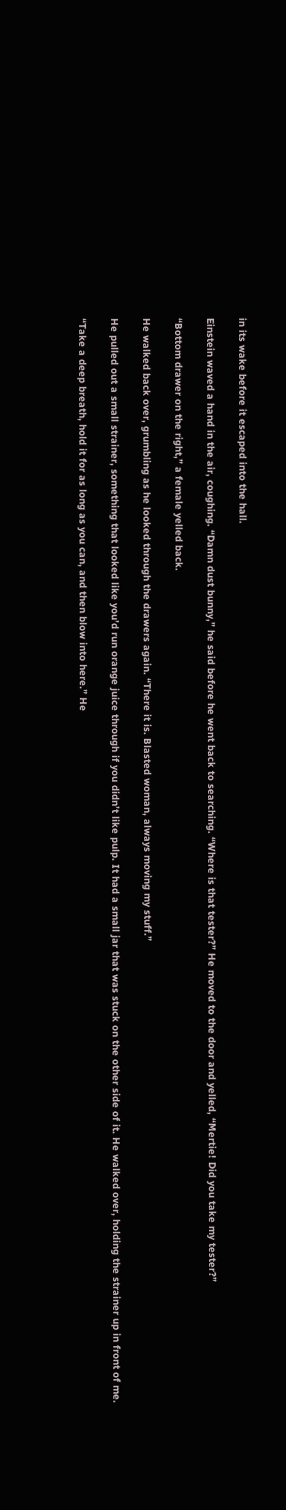in its wake before it escaped into the hall.

Einstein waved a hand in the air, coughing. “Damn dust bunny,” he said before he went back to searching. “Where is that tester?” He moved to the door and yelled, “Mertie! Did you take my tester?”

“Bottom drawer on the right,” a female yelled back.

He walked back over, grumbling as he looked through the drawers again. “There it is. Blasted woman, always moving my stuff.”

He pulled out a small strainer, something that looked like you’d run orange juice through if you didn’t like pulp. It had a small jar that was stuck on the other side of it. He walked over, holding the strainer up in front of me.

“Take a deep breath, hold it for as long as you can, and then blow into here.” He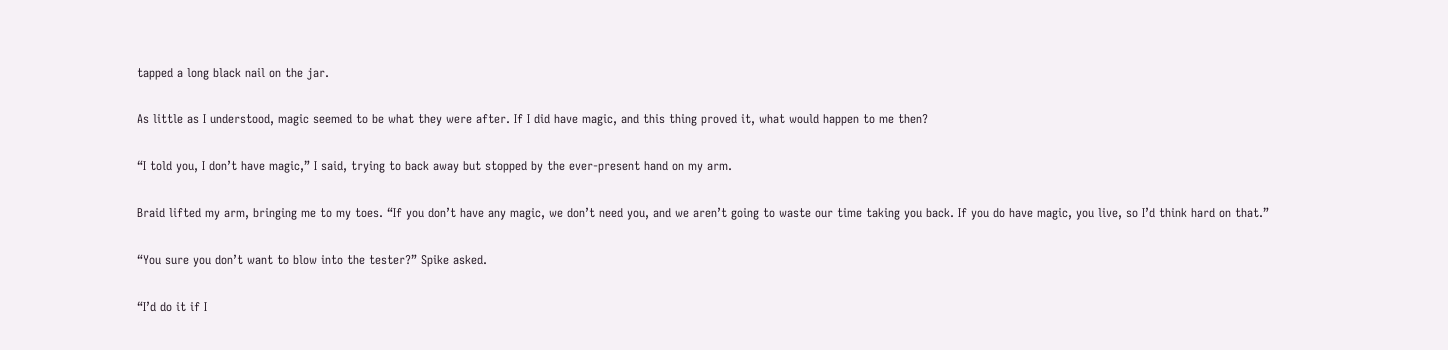tapped a long black nail on the jar.

As little as I understood, magic seemed to be what they were after. If I did have magic, and this thing proved it, what would happen to me then?

“I told you, I don’t have magic,” I said, trying to back away but stopped by the ever-present hand on my arm.

Braid lifted my arm, bringing me to my toes. “If you don’t have any magic, we don’t need you, and we aren’t going to waste our time taking you back. If you do have magic, you live, so I’d think hard on that.”

“You sure you don’t want to blow into the tester?” Spike asked.

“I’d do it if I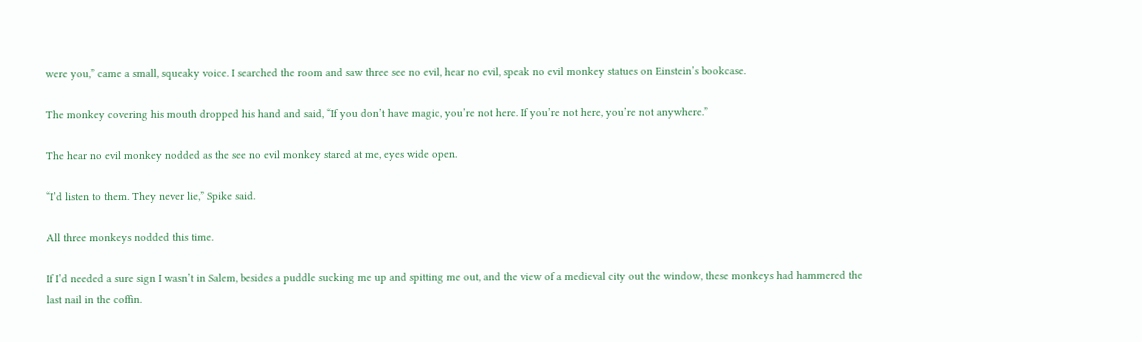were you,” came a small, squeaky voice. I searched the room and saw three see no evil, hear no evil, speak no evil monkey statues on Einstein’s bookcase.

The monkey covering his mouth dropped his hand and said, “If you don’t have magic, you’re not here. If you’re not here, you’re not anywhere.”

The hear no evil monkey nodded as the see no evil monkey stared at me, eyes wide open.

“I’d listen to them. They never lie,” Spike said.

All three monkeys nodded this time.

If I’d needed a sure sign I wasn’t in Salem, besides a puddle sucking me up and spitting me out, and the view of a medieval city out the window, these monkeys had hammered the last nail in the coffin.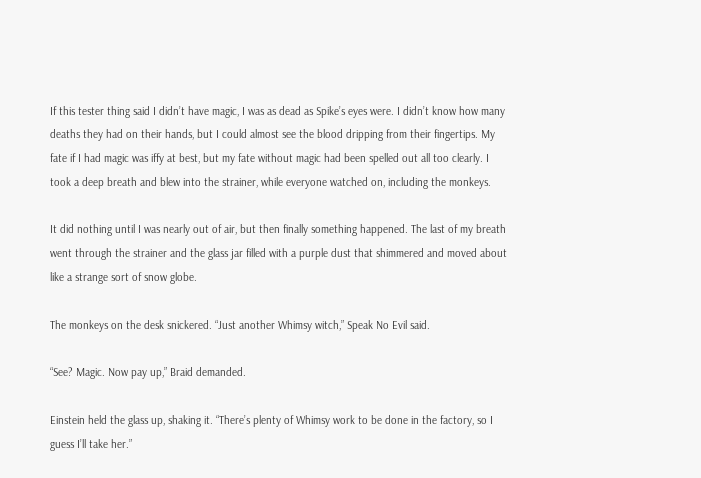If this tester thing said I didn’t have magic, I was as dead as Spike’s eyes were. I didn’t know how many deaths they had on their hands, but I could almost see the blood dripping from their fingertips. My fate if I had magic was iffy at best, but my fate without magic had been spelled out all too clearly. I took a deep breath and blew into the strainer, while everyone watched on, including the monkeys.

It did nothing until I was nearly out of air, but then finally something happened. The last of my breath went through the strainer and the glass jar filled with a purple dust that shimmered and moved about like a strange sort of snow globe.

The monkeys on the desk snickered. “Just another Whimsy witch,” Speak No Evil said.

“See? Magic. Now pay up,” Braid demanded.

Einstein held the glass up, shaking it. “There’s plenty of Whimsy work to be done in the factory, so I guess I’ll take her.”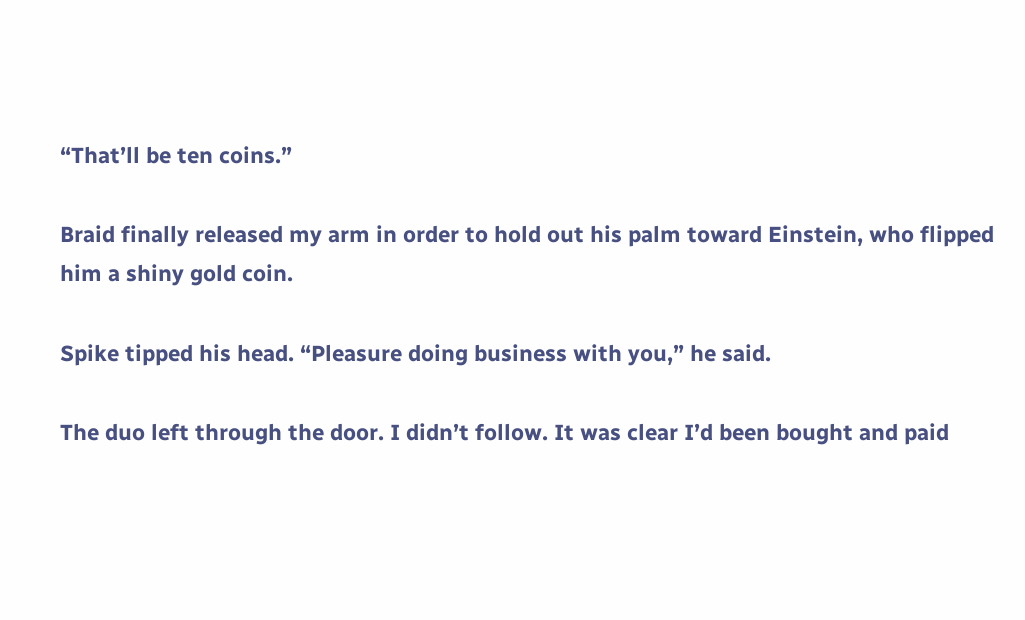“That’ll be ten coins.”

Braid finally released my arm in order to hold out his palm toward Einstein, who flipped him a shiny gold coin.

Spike tipped his head. “Pleasure doing business with you,” he said.

The duo left through the door. I didn’t follow. It was clear I’d been bought and paid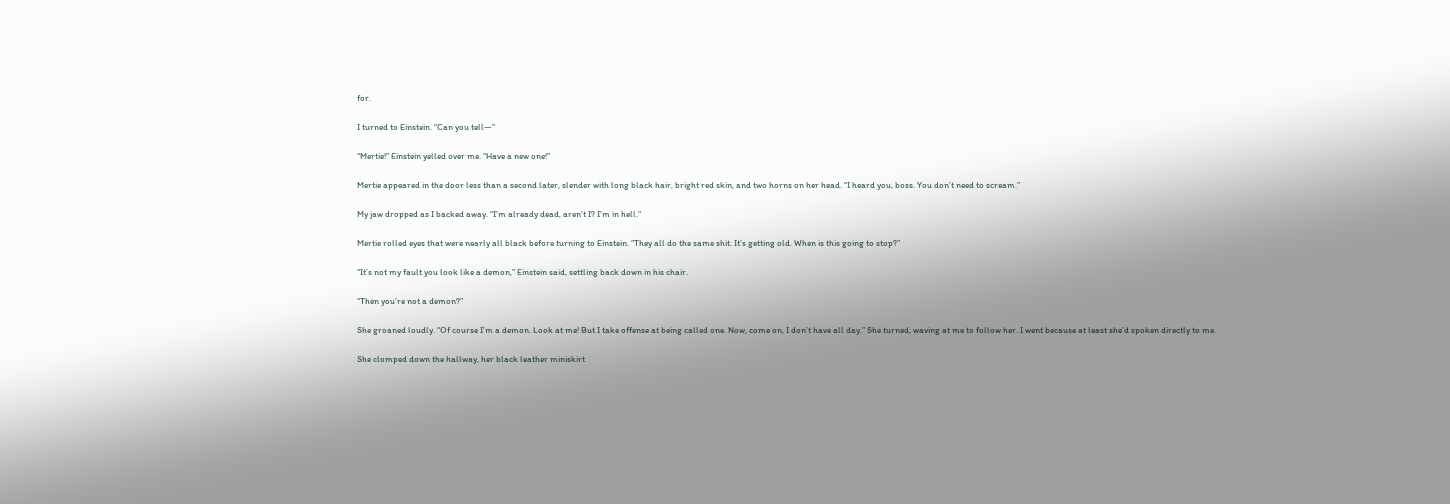for.

I turned to Einstein. “Can you tell—”

“Mertie!” Einstein yelled over me. “Have a new one!”

Mertie appeared in the door less than a second later, slender with long black hair, bright red skin, and two horns on her head. “I heard you, boss. You don’t need to scream.”

My jaw dropped as I backed away. “I’m already dead, aren’t I? I’m in hell.”

Mertie rolled eyes that were nearly all black before turning to Einstein. “They all do the same shit. It’s getting old. When is this going to stop?”

“It’s not my fault you look like a demon,” Einstein said, settling back down in his chair.

“Then you’re not a demon?”

She groaned loudly. “Of course I’m a demon. Look at me! But I take offense at being called one. Now, come on, I don’t have all day.” She turned, waving at me to follow her. I went because at least she’d spoken directly to me.

She clomped down the hallway, her black leather miniskirt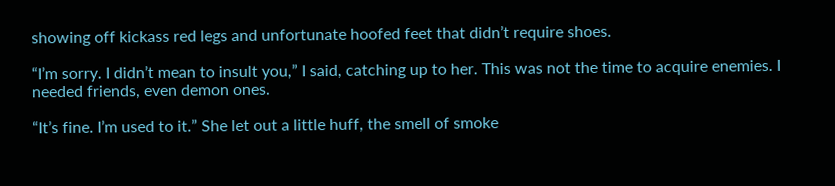showing off kickass red legs and unfortunate hoofed feet that didn’t require shoes.

“I’m sorry. I didn’t mean to insult you,” I said, catching up to her. This was not the time to acquire enemies. I needed friends, even demon ones.

“It’s fine. I’m used to it.” She let out a little huff, the smell of smoke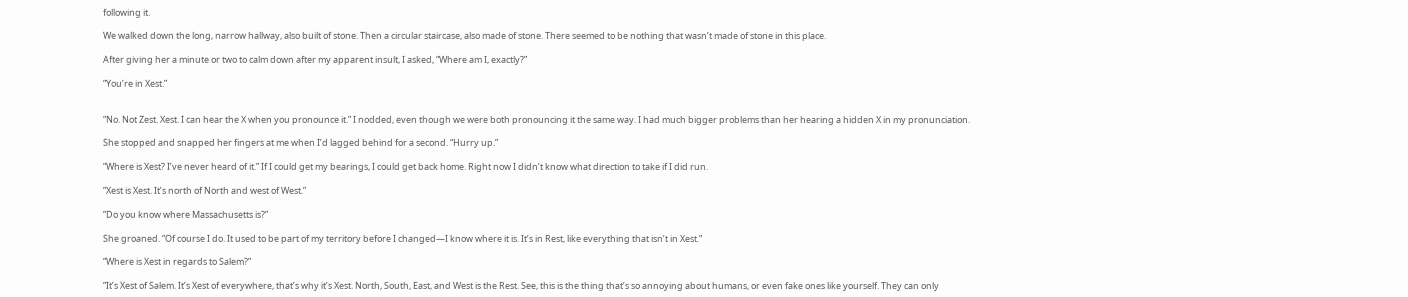following it.

We walked down the long, narrow hallway, also built of stone. Then a circular staircase, also made of stone. There seemed to be nothing that wasn’t made of stone in this place.

After giving her a minute or two to calm down after my apparent insult, I asked, “Where am I, exactly?”

“You’re in Xest.”


“No. Not Zest. Xest. I can hear the X when you pronounce it.” I nodded, even though we were both pronouncing it the same way. I had much bigger problems than her hearing a hidden X in my pronunciation.

She stopped and snapped her fingers at me when I’d lagged behind for a second. “Hurry up.”

“Where is Xest? I’ve never heard of it.” If I could get my bearings, I could get back home. Right now I didn’t know what direction to take if I did run.

“Xest is Xest. It’s north of North and west of West.”

“Do you know where Massachusetts is?”

She groaned. “Of course I do. It used to be part of my territory before I changed—I know where it is. It’s in Rest, like everything that isn’t in Xest.”

“Where is Xest in regards to Salem?”

“It’s Xest of Salem. It’s Xest of everywhere, that’s why it’s Xest. North, South, East, and West is the Rest. See, this is the thing that’s so annoying about humans, or even fake ones like yourself. They can only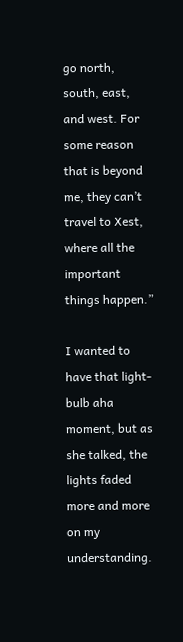go north, south, east, and west. For some reason that is beyond me, they can’t travel to Xest, where all the important things happen.”

I wanted to have that light-bulb aha moment, but as she talked, the lights faded more and more on my understanding.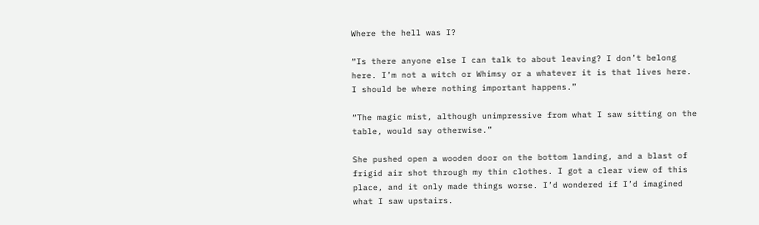Where the hell was I?

“Is there anyone else I can talk to about leaving? I don’t belong here. I’m not a witch or Whimsy or a whatever it is that lives here. I should be where nothing important happens.”

“The magic mist, although unimpressive from what I saw sitting on the table, would say otherwise.”

She pushed open a wooden door on the bottom landing, and a blast of frigid air shot through my thin clothes. I got a clear view of this place, and it only made things worse. I’d wondered if I’d imagined what I saw upstairs.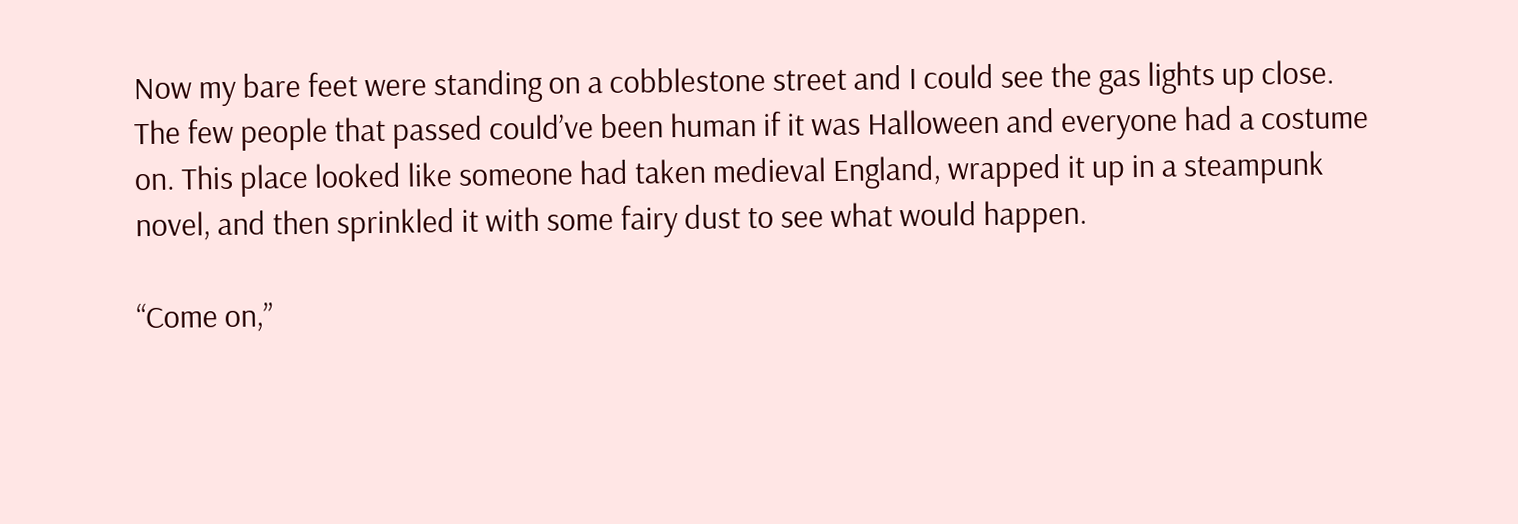Now my bare feet were standing on a cobblestone street and I could see the gas lights up close. The few people that passed could’ve been human if it was Halloween and everyone had a costume on. This place looked like someone had taken medieval England, wrapped it up in a steampunk novel, and then sprinkled it with some fairy dust to see what would happen.

“Come on,”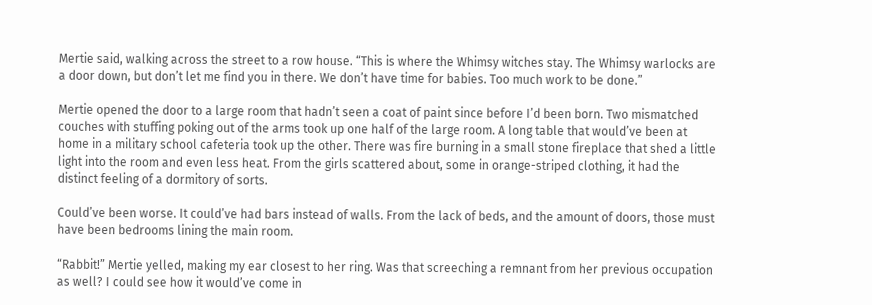Mertie said, walking across the street to a row house. “This is where the Whimsy witches stay. The Whimsy warlocks are a door down, but don’t let me find you in there. We don’t have time for babies. Too much work to be done.”

Mertie opened the door to a large room that hadn’t seen a coat of paint since before I’d been born. Two mismatched couches with stuffing poking out of the arms took up one half of the large room. A long table that would’ve been at home in a military school cafeteria took up the other. There was fire burning in a small stone fireplace that shed a little light into the room and even less heat. From the girls scattered about, some in orange-striped clothing, it had the distinct feeling of a dormitory of sorts.

Could’ve been worse. It could’ve had bars instead of walls. From the lack of beds, and the amount of doors, those must have been bedrooms lining the main room.

“Rabbit!” Mertie yelled, making my ear closest to her ring. Was that screeching a remnant from her previous occupation as well? I could see how it would’ve come in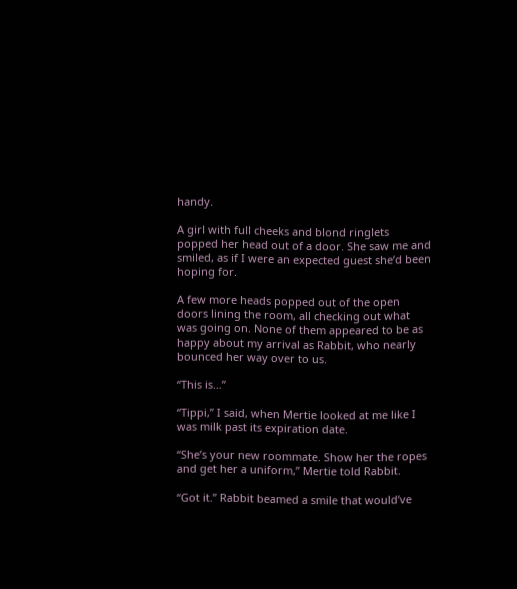handy.

A girl with full cheeks and blond ringlets popped her head out of a door. She saw me and smiled, as if I were an expected guest she’d been hoping for.

A few more heads popped out of the open doors lining the room, all checking out what was going on. None of them appeared to be as happy about my arrival as Rabbit, who nearly bounced her way over to us.

“This is…”

“Tippi,” I said, when Mertie looked at me like I was milk past its expiration date.

“She’s your new roommate. Show her the ropes and get her a uniform,” Mertie told Rabbit.

“Got it.” Rabbit beamed a smile that would’ve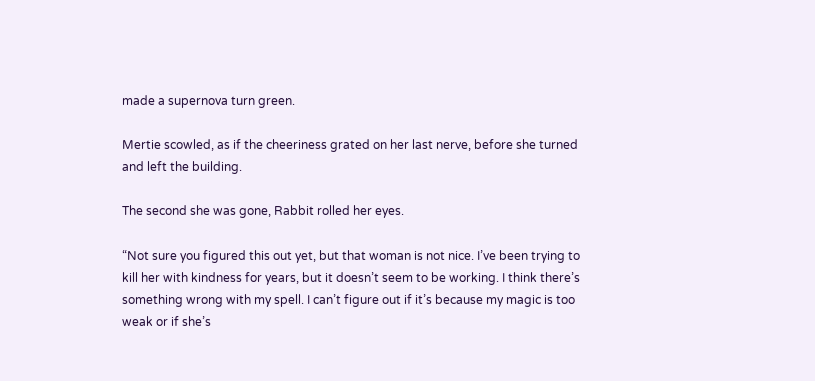made a supernova turn green.

Mertie scowled, as if the cheeriness grated on her last nerve, before she turned and left the building.

The second she was gone, Rabbit rolled her eyes.

“Not sure you figured this out yet, but that woman is not nice. I’ve been trying to kill her with kindness for years, but it doesn’t seem to be working. I think there’s something wrong with my spell. I can’t figure out if it’s because my magic is too weak or if she’s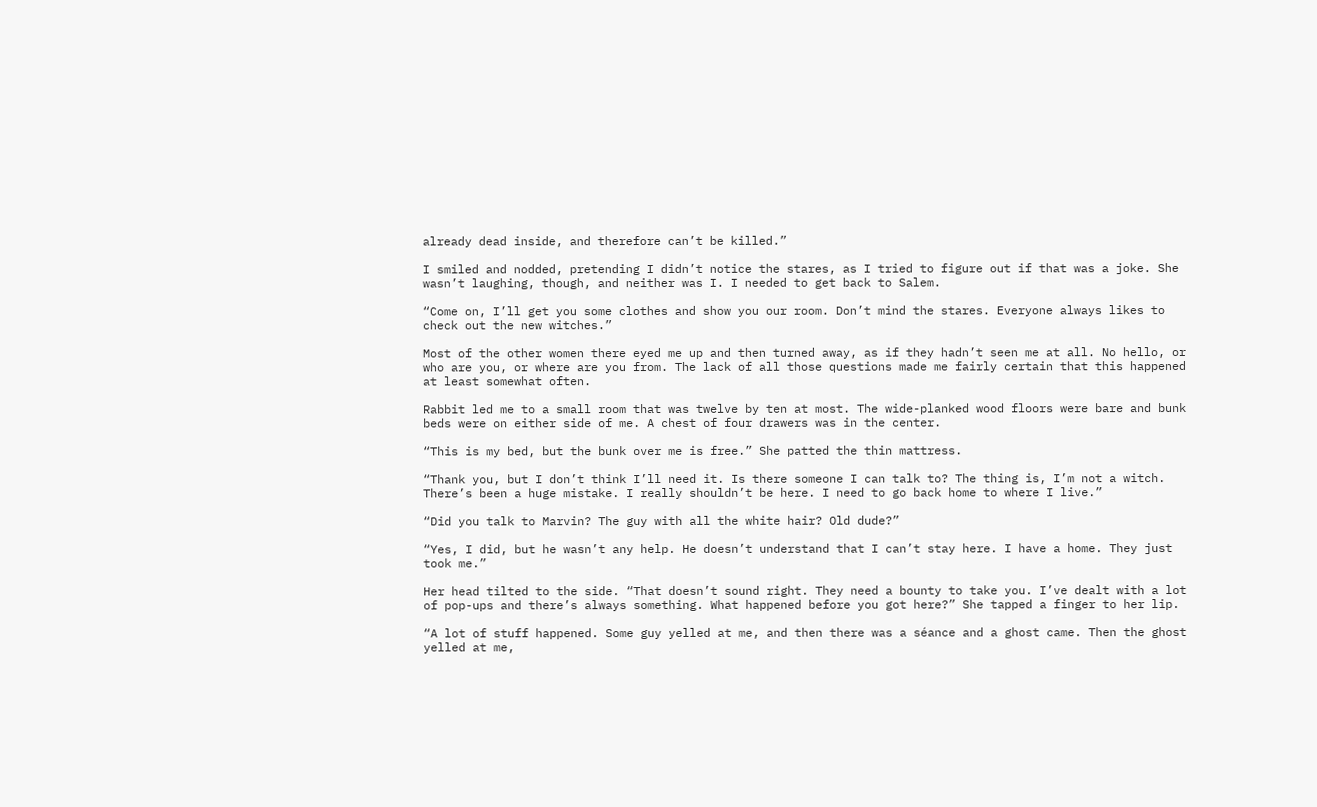already dead inside, and therefore can’t be killed.”

I smiled and nodded, pretending I didn’t notice the stares, as I tried to figure out if that was a joke. She wasn’t laughing, though, and neither was I. I needed to get back to Salem.

“Come on, I’ll get you some clothes and show you our room. Don’t mind the stares. Everyone always likes to check out the new witches.”

Most of the other women there eyed me up and then turned away, as if they hadn’t seen me at all. No hello, or who are you, or where are you from. The lack of all those questions made me fairly certain that this happened at least somewhat often.

Rabbit led me to a small room that was twelve by ten at most. The wide-planked wood floors were bare and bunk beds were on either side of me. A chest of four drawers was in the center.

“This is my bed, but the bunk over me is free.” She patted the thin mattress.

“Thank you, but I don’t think I’ll need it. Is there someone I can talk to? The thing is, I’m not a witch. There’s been a huge mistake. I really shouldn’t be here. I need to go back home to where I live.”

“Did you talk to Marvin? The guy with all the white hair? Old dude?”

“Yes, I did, but he wasn’t any help. He doesn’t understand that I can’t stay here. I have a home. They just took me.”

Her head tilted to the side. “That doesn’t sound right. They need a bounty to take you. I’ve dealt with a lot of pop-ups and there’s always something. What happened before you got here?” She tapped a finger to her lip.

“A lot of stuff happened. Some guy yelled at me, and then there was a séance and a ghost came. Then the ghost yelled at me,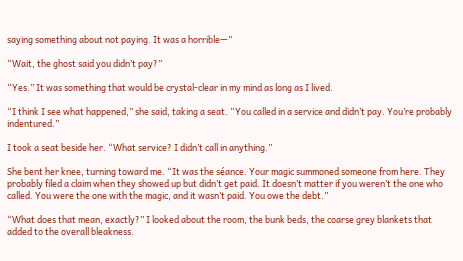saying something about not paying. It was a horrible—”

“Wait, the ghost said you didn’t pay?”

“Yes.” It was something that would be crystal-clear in my mind as long as I lived.

“I think I see what happened,” she said, taking a seat. “You called in a service and didn’t pay. You’re probably indentured.”

I took a seat beside her. “What service? I didn’t call in anything.”

She bent her knee, turning toward me. “It was the séance. Your magic summoned someone from here. They probably filed a claim when they showed up but didn’t get paid. It doesn’t matter if you weren’t the one who called. You were the one with the magic, and it wasn’t paid. You owe the debt.”

“What does that mean, exactly?” I looked about the room, the bunk beds, the coarse grey blankets that added to the overall bleakness.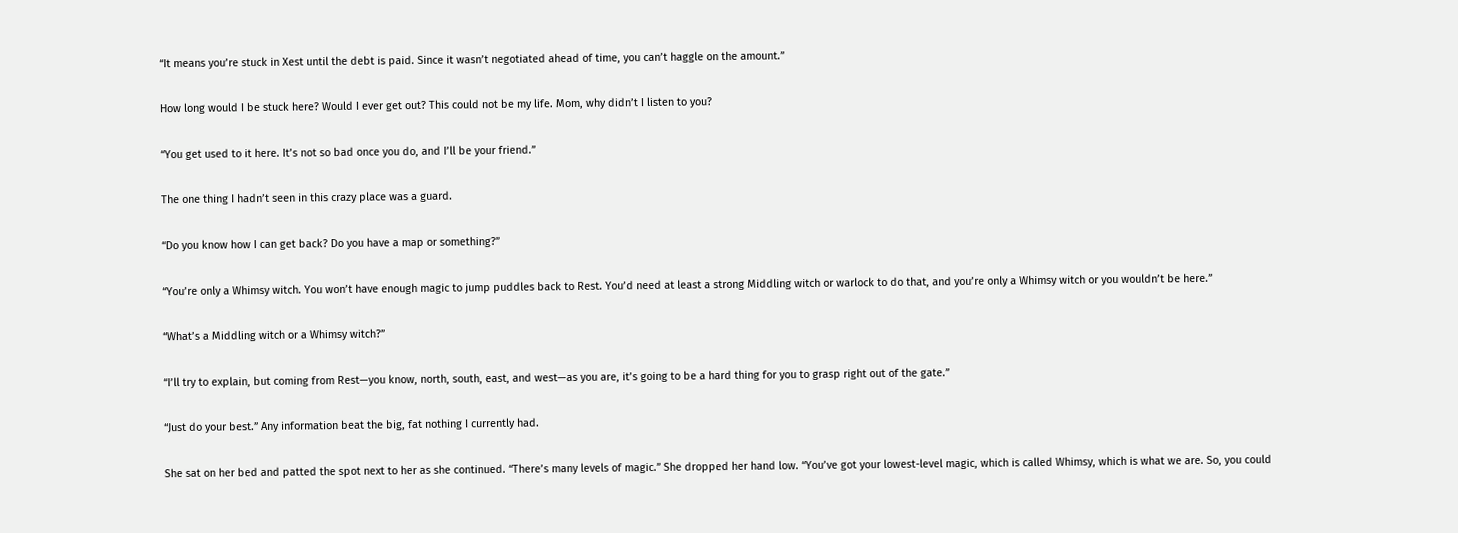“It means you’re stuck in Xest until the debt is paid. Since it wasn’t negotiated ahead of time, you can’t haggle on the amount.”

How long would I be stuck here? Would I ever get out? This could not be my life. Mom, why didn’t I listen to you?

“You get used to it here. It’s not so bad once you do, and I’ll be your friend.”

The one thing I hadn’t seen in this crazy place was a guard.

“Do you know how I can get back? Do you have a map or something?”

“You’re only a Whimsy witch. You won’t have enough magic to jump puddles back to Rest. You’d need at least a strong Middling witch or warlock to do that, and you’re only a Whimsy witch or you wouldn’t be here.”

“What’s a Middling witch or a Whimsy witch?”

“I’ll try to explain, but coming from Rest—you know, north, south, east, and west—as you are, it’s going to be a hard thing for you to grasp right out of the gate.”

“Just do your best.” Any information beat the big, fat nothing I currently had.

She sat on her bed and patted the spot next to her as she continued. “There’s many levels of magic.” She dropped her hand low. “You’ve got your lowest-level magic, which is called Whimsy, which is what we are. So, you could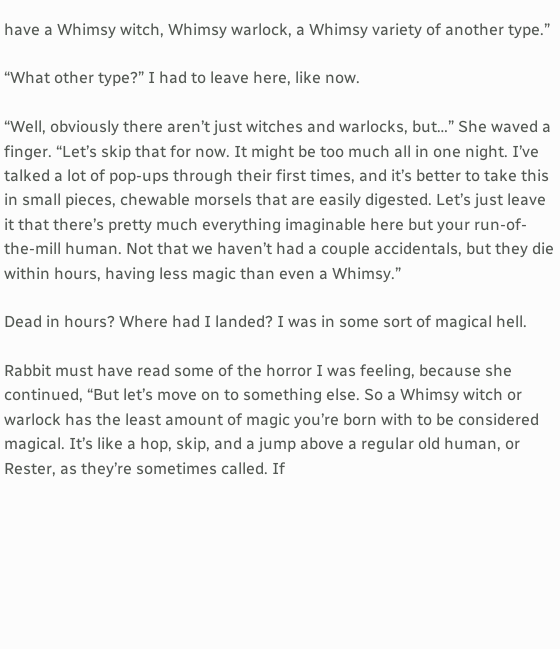have a Whimsy witch, Whimsy warlock, a Whimsy variety of another type.”

“What other type?” I had to leave here, like now.

“Well, obviously there aren’t just witches and warlocks, but…” She waved a finger. “Let’s skip that for now. It might be too much all in one night. I’ve talked a lot of pop-ups through their first times, and it’s better to take this in small pieces, chewable morsels that are easily digested. Let’s just leave it that there’s pretty much everything imaginable here but your run-of-the-mill human. Not that we haven’t had a couple accidentals, but they die within hours, having less magic than even a Whimsy.”

Dead in hours? Where had I landed? I was in some sort of magical hell.

Rabbit must have read some of the horror I was feeling, because she continued, “But let’s move on to something else. So a Whimsy witch or warlock has the least amount of magic you’re born with to be considered magical. It’s like a hop, skip, and a jump above a regular old human, or Rester, as they’re sometimes called. If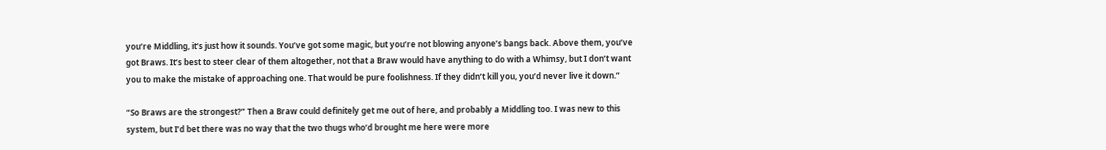you’re Middling, it’s just how it sounds. You’ve got some magic, but you’re not blowing anyone’s bangs back. Above them, you’ve got Braws. It’s best to steer clear of them altogether, not that a Braw would have anything to do with a Whimsy, but I don’t want you to make the mistake of approaching one. That would be pure foolishness. If they didn’t kill you, you’d never live it down.”

“So Braws are the strongest?” Then a Braw could definitely get me out of here, and probably a Middling too. I was new to this system, but I’d bet there was no way that the two thugs who’d brought me here were more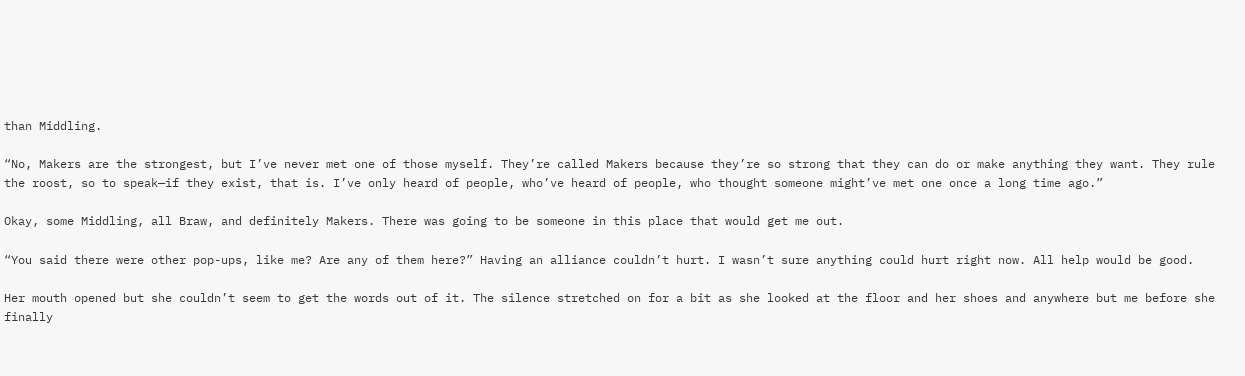than Middling.

“No, Makers are the strongest, but I’ve never met one of those myself. They’re called Makers because they’re so strong that they can do or make anything they want. They rule the roost, so to speak—if they exist, that is. I’ve only heard of people, who’ve heard of people, who thought someone might’ve met one once a long time ago.”

Okay, some Middling, all Braw, and definitely Makers. There was going to be someone in this place that would get me out.

“You said there were other pop-ups, like me? Are any of them here?” Having an alliance couldn’t hurt. I wasn’t sure anything could hurt right now. All help would be good.

Her mouth opened but she couldn’t seem to get the words out of it. The silence stretched on for a bit as she looked at the floor and her shoes and anywhere but me before she finally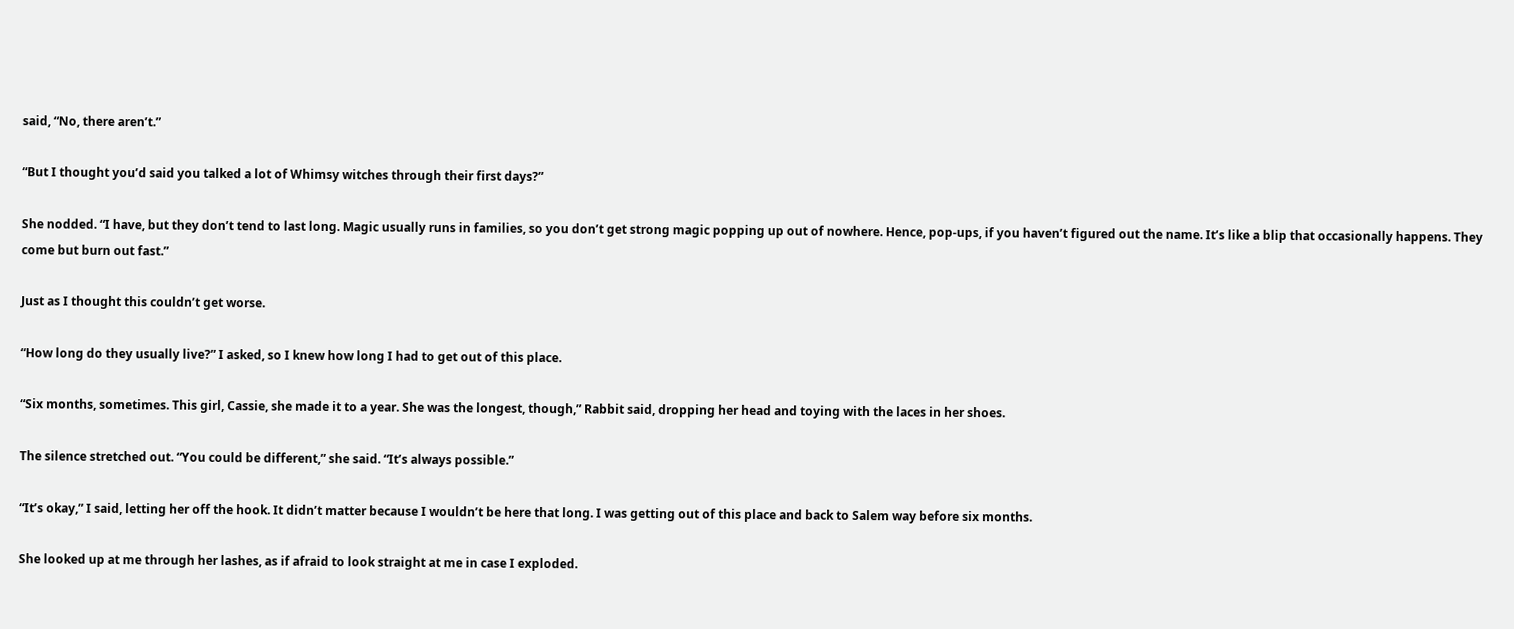said, “No, there aren’t.”

“But I thought you’d said you talked a lot of Whimsy witches through their first days?”

She nodded. “I have, but they don’t tend to last long. Magic usually runs in families, so you don’t get strong magic popping up out of nowhere. Hence, pop-ups, if you haven’t figured out the name. It’s like a blip that occasionally happens. They come but burn out fast.”

Just as I thought this couldn’t get worse.

“How long do they usually live?” I asked, so I knew how long I had to get out of this place.

“Six months, sometimes. This girl, Cassie, she made it to a year. She was the longest, though,” Rabbit said, dropping her head and toying with the laces in her shoes.

The silence stretched out. “You could be different,” she said. “It’s always possible.”

“It’s okay,” I said, letting her off the hook. It didn’t matter because I wouldn’t be here that long. I was getting out of this place and back to Salem way before six months.

She looked up at me through her lashes, as if afraid to look straight at me in case I exploded.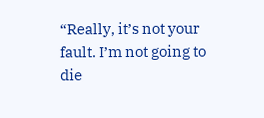“Really, it’s not your fault. I’m not going to die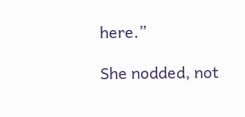here.”

She nodded, not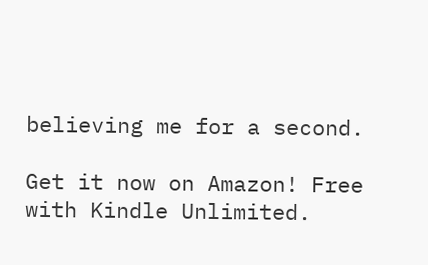believing me for a second.

Get it now on Amazon! Free with Kindle Unlimited.